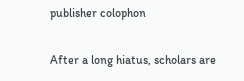publisher colophon

After a long hiatus, scholars are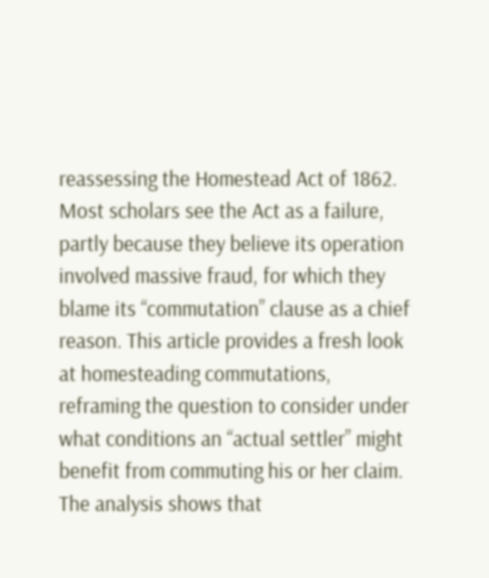reassessing the Homestead Act of 1862. Most scholars see the Act as a failure, partly because they believe its operation involved massive fraud, for which they blame its “commutation” clause as a chief reason. This article provides a fresh look at homesteading commutations, reframing the question to consider under what conditions an “actual settler” might benefit from commuting his or her claim. The analysis shows that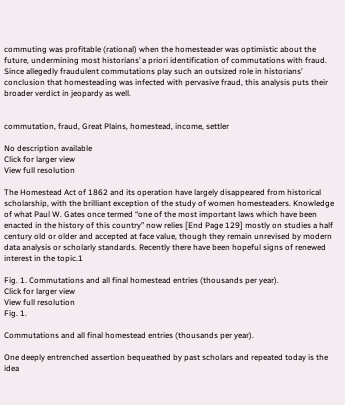commuting was profitable (rational) when the homesteader was optimistic about the future, undermining most historians’ a priori identification of commutations with fraud. Since allegedly fraudulent commutations play such an outsized role in historians’ conclusion that homesteading was infected with pervasive fraud, this analysis puts their broader verdict in jeopardy as well.


commutation, fraud, Great Plains, homestead, income, settler

No description available
Click for larger view
View full resolution

The Homestead Act of 1862 and its operation have largely disappeared from historical scholarship, with the brilliant exception of the study of women homesteaders. Knowledge of what Paul W. Gates once termed “one of the most important laws which have been enacted in the history of this country” now relies [End Page 129] mostly on studies a half century old or older and accepted at face value, though they remain unrevised by modern data analysis or scholarly standards. Recently there have been hopeful signs of renewed interest in the topic.1

Fig. 1. Commutations and all final homestead entries (thousands per year).
Click for larger view
View full resolution
Fig. 1.

Commutations and all final homestead entries (thousands per year).

One deeply entrenched assertion bequeathed by past scholars and repeated today is the idea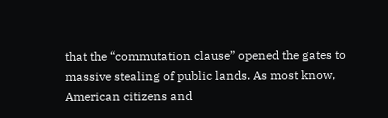that the “commutation clause” opened the gates to massive stealing of public lands. As most know, American citizens and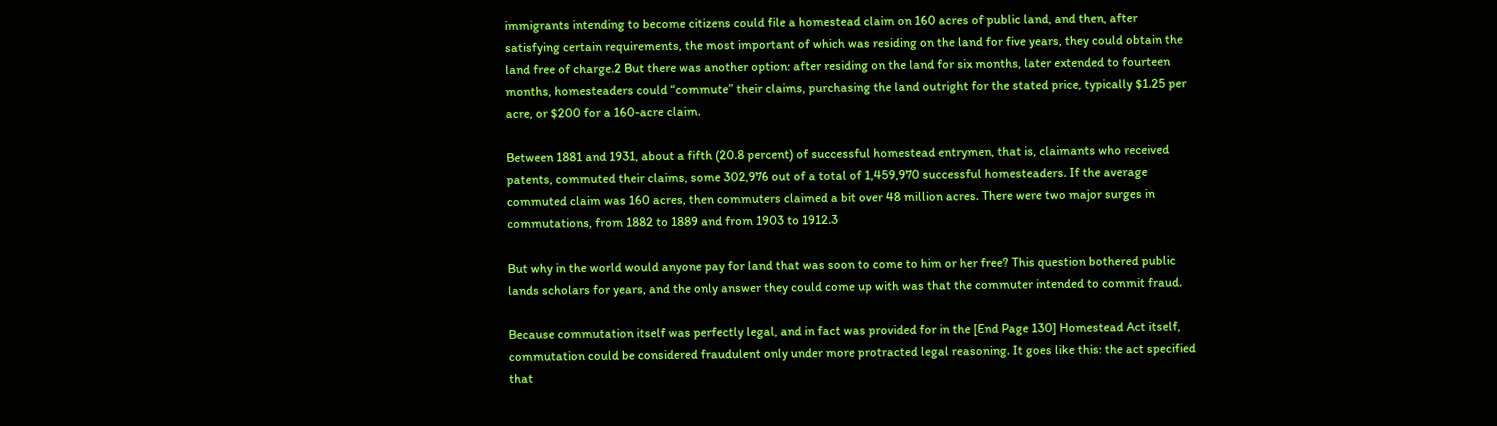immigrants intending to become citizens could file a homestead claim on 160 acres of public land, and then, after satisfying certain requirements, the most important of which was residing on the land for five years, they could obtain the land free of charge.2 But there was another option: after residing on the land for six months, later extended to fourteen months, homesteaders could “commute” their claims, purchasing the land outright for the stated price, typically $1.25 per acre, or $200 for a 160-acre claim.

Between 1881 and 1931, about a fifth (20.8 percent) of successful homestead entrymen, that is, claimants who received patents, commuted their claims, some 302,976 out of a total of 1,459,970 successful homesteaders. If the average commuted claim was 160 acres, then commuters claimed a bit over 48 million acres. There were two major surges in commutations, from 1882 to 1889 and from 1903 to 1912.3

But why in the world would anyone pay for land that was soon to come to him or her free? This question bothered public lands scholars for years, and the only answer they could come up with was that the commuter intended to commit fraud.

Because commutation itself was perfectly legal, and in fact was provided for in the [End Page 130] Homestead Act itself, commutation could be considered fraudulent only under more protracted legal reasoning. It goes like this: the act specified that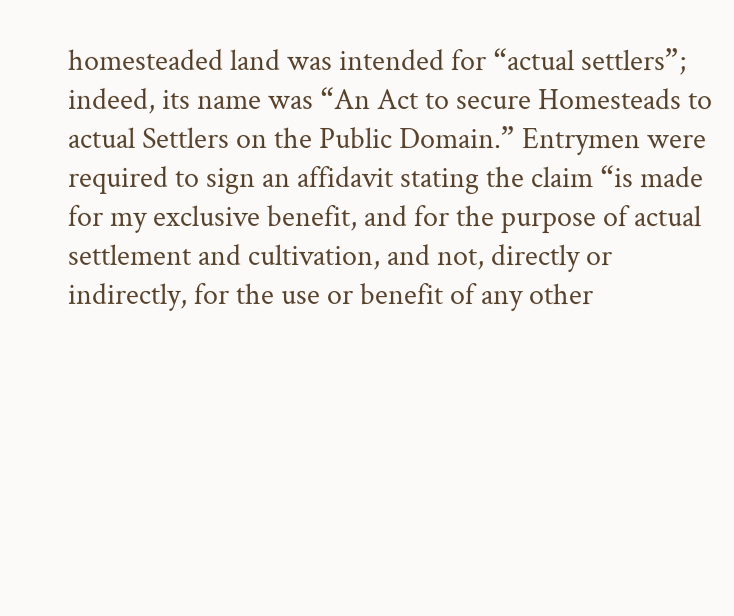homesteaded land was intended for “actual settlers”; indeed, its name was “An Act to secure Homesteads to actual Settlers on the Public Domain.” Entrymen were required to sign an affidavit stating the claim “is made for my exclusive benefit, and for the purpose of actual settlement and cultivation, and not, directly or indirectly, for the use or benefit of any other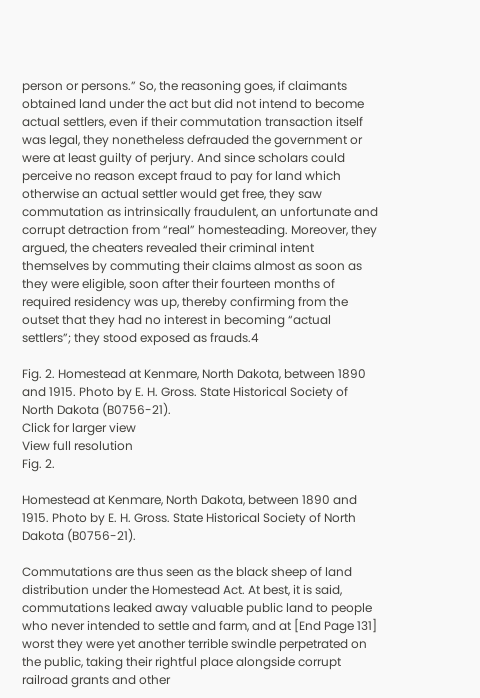person or persons.” So, the reasoning goes, if claimants obtained land under the act but did not intend to become actual settlers, even if their commutation transaction itself was legal, they nonetheless defrauded the government or were at least guilty of perjury. And since scholars could perceive no reason except fraud to pay for land which otherwise an actual settler would get free, they saw commutation as intrinsically fraudulent, an unfortunate and corrupt detraction from “real” homesteading. Moreover, they argued, the cheaters revealed their criminal intent themselves by commuting their claims almost as soon as they were eligible, soon after their fourteen months of required residency was up, thereby confirming from the outset that they had no interest in becoming “actual settlers”; they stood exposed as frauds.4

Fig. 2. Homestead at Kenmare, North Dakota, between 1890 and 1915. Photo by E. H. Gross. State Historical Society of North Dakota (B0756-21).
Click for larger view
View full resolution
Fig. 2.

Homestead at Kenmare, North Dakota, between 1890 and 1915. Photo by E. H. Gross. State Historical Society of North Dakota (B0756-21).

Commutations are thus seen as the black sheep of land distribution under the Homestead Act. At best, it is said, commutations leaked away valuable public land to people who never intended to settle and farm, and at [End Page 131] worst they were yet another terrible swindle perpetrated on the public, taking their rightful place alongside corrupt railroad grants and other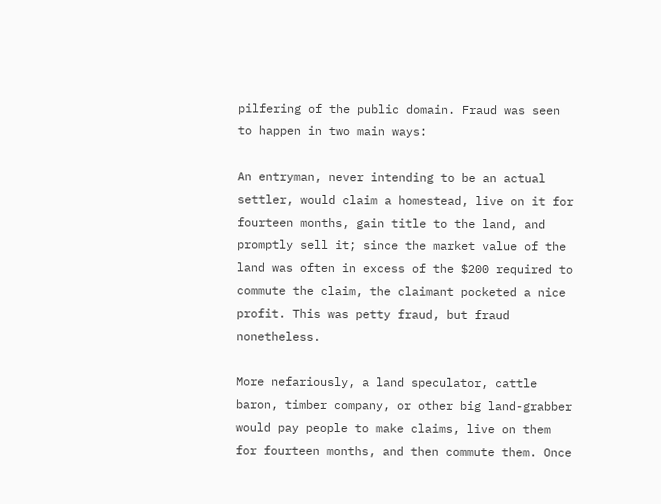pilfering of the public domain. Fraud was seen to happen in two main ways:

An entryman, never intending to be an actual settler, would claim a homestead, live on it for fourteen months, gain title to the land, and promptly sell it; since the market value of the land was often in excess of the $200 required to commute the claim, the claimant pocketed a nice profit. This was petty fraud, but fraud nonetheless.

More nefariously, a land speculator, cattle baron, timber company, or other big land-grabber would pay people to make claims, live on them for fourteen months, and then commute them. Once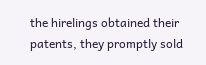the hirelings obtained their patents, they promptly sold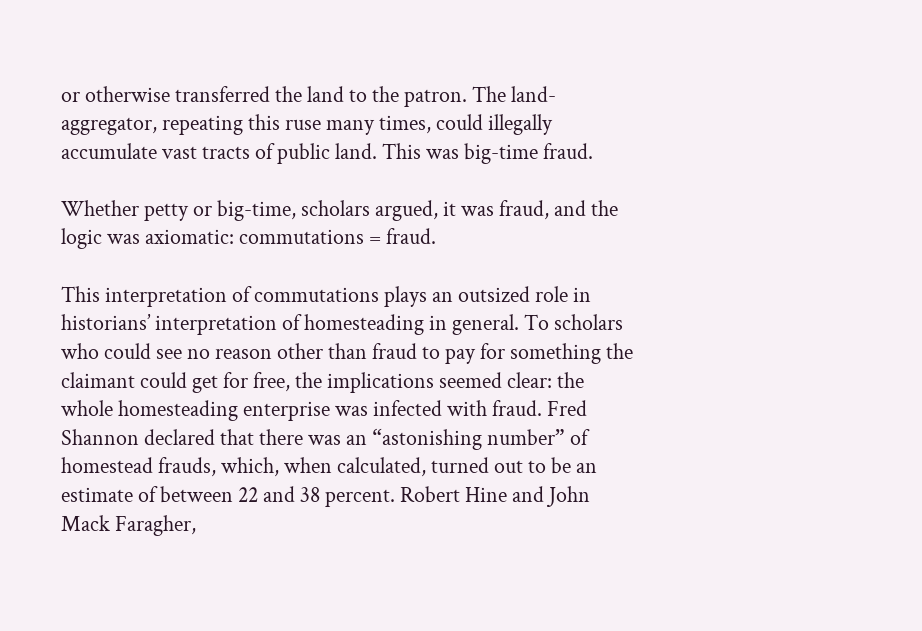or otherwise transferred the land to the patron. The land-aggregator, repeating this ruse many times, could illegally accumulate vast tracts of public land. This was big-time fraud.

Whether petty or big-time, scholars argued, it was fraud, and the logic was axiomatic: commutations = fraud.

This interpretation of commutations plays an outsized role in historians’ interpretation of homesteading in general. To scholars who could see no reason other than fraud to pay for something the claimant could get for free, the implications seemed clear: the whole homesteading enterprise was infected with fraud. Fred Shannon declared that there was an “astonishing number” of homestead frauds, which, when calculated, turned out to be an estimate of between 22 and 38 percent. Robert Hine and John Mack Faragher,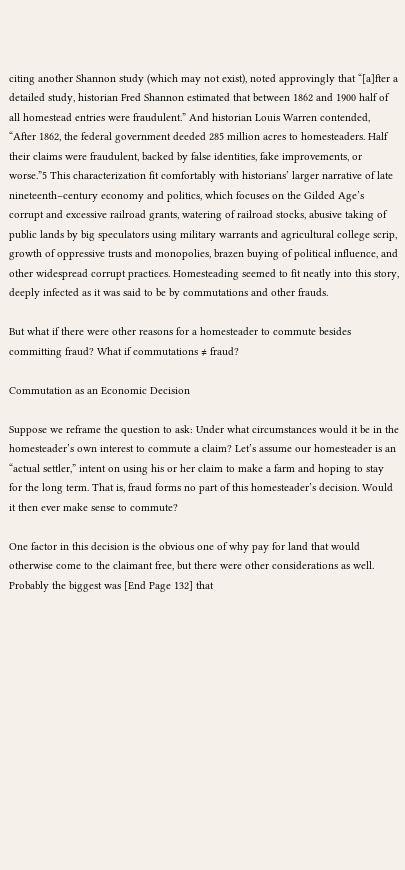citing another Shannon study (which may not exist), noted approvingly that “[a]fter a detailed study, historian Fred Shannon estimated that between 1862 and 1900 half of all homestead entries were fraudulent.” And historian Louis Warren contended, “After 1862, the federal government deeded 285 million acres to homesteaders. Half their claims were fraudulent, backed by false identities, fake improvements, or worse.”5 This characterization fit comfortably with historians’ larger narrative of late nineteenth–century economy and politics, which focuses on the Gilded Age’s corrupt and excessive railroad grants, watering of railroad stocks, abusive taking of public lands by big speculators using military warrants and agricultural college scrip, growth of oppressive trusts and monopolies, brazen buying of political influence, and other widespread corrupt practices. Homesteading seemed to fit neatly into this story, deeply infected as it was said to be by commutations and other frauds.

But what if there were other reasons for a homesteader to commute besides committing fraud? What if commutations ≠ fraud?

Commutation as an Economic Decision

Suppose we reframe the question to ask: Under what circumstances would it be in the homesteader’s own interest to commute a claim? Let’s assume our homesteader is an “actual settler,” intent on using his or her claim to make a farm and hoping to stay for the long term. That is, fraud forms no part of this homesteader’s decision. Would it then ever make sense to commute?

One factor in this decision is the obvious one of why pay for land that would otherwise come to the claimant free, but there were other considerations as well. Probably the biggest was [End Page 132] that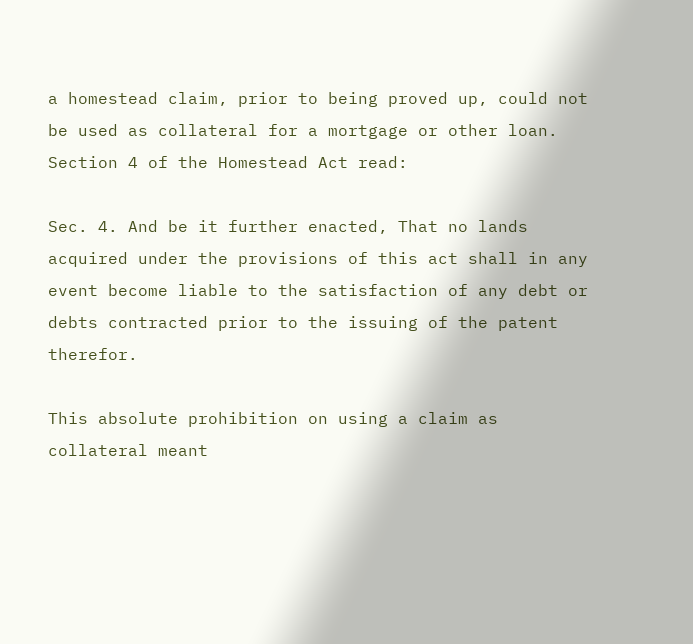a homestead claim, prior to being proved up, could not be used as collateral for a mortgage or other loan. Section 4 of the Homestead Act read:

Sec. 4. And be it further enacted, That no lands acquired under the provisions of this act shall in any event become liable to the satisfaction of any debt or debts contracted prior to the issuing of the patent therefor.

This absolute prohibition on using a claim as collateral meant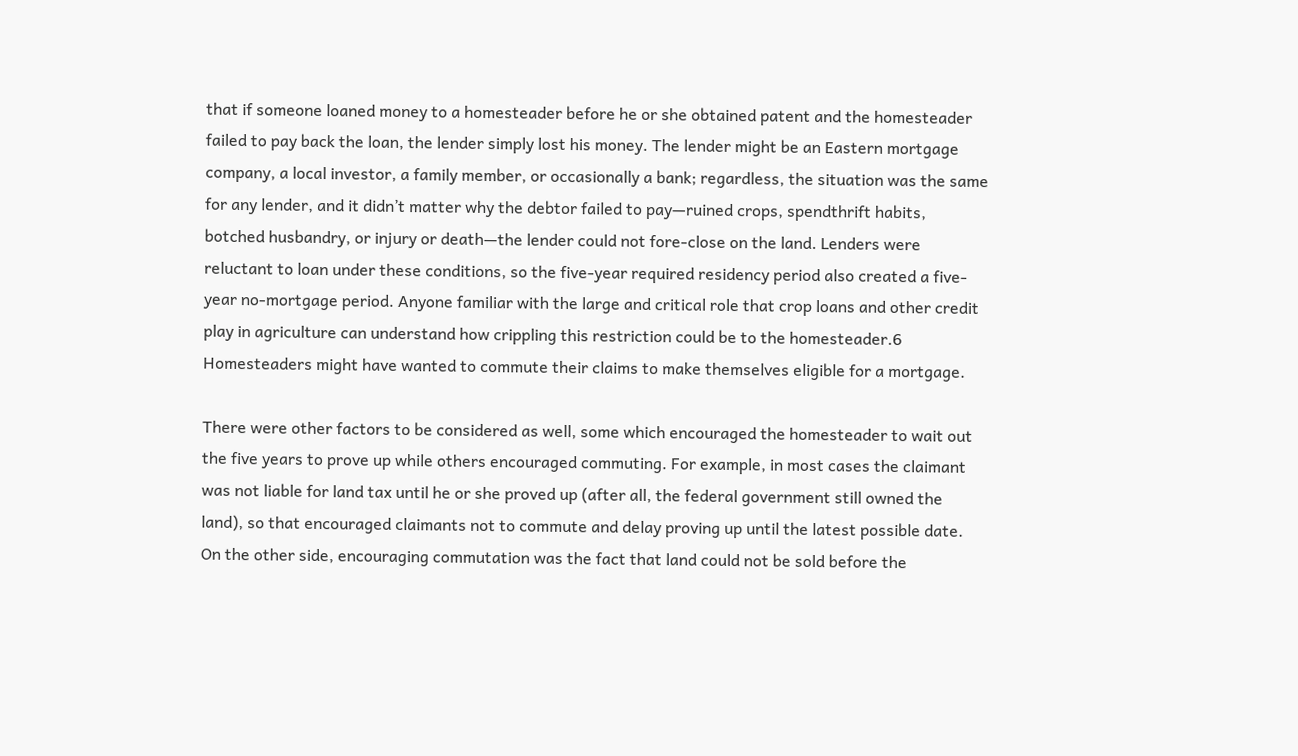that if someone loaned money to a homesteader before he or she obtained patent and the homesteader failed to pay back the loan, the lender simply lost his money. The lender might be an Eastern mortgage company, a local investor, a family member, or occasionally a bank; regardless, the situation was the same for any lender, and it didn’t matter why the debtor failed to pay—ruined crops, spendthrift habits, botched husbandry, or injury or death—the lender could not fore-close on the land. Lenders were reluctant to loan under these conditions, so the five-year required residency period also created a five-year no-mortgage period. Anyone familiar with the large and critical role that crop loans and other credit play in agriculture can understand how crippling this restriction could be to the homesteader.6 Homesteaders might have wanted to commute their claims to make themselves eligible for a mortgage.

There were other factors to be considered as well, some which encouraged the homesteader to wait out the five years to prove up while others encouraged commuting. For example, in most cases the claimant was not liable for land tax until he or she proved up (after all, the federal government still owned the land), so that encouraged claimants not to commute and delay proving up until the latest possible date. On the other side, encouraging commutation was the fact that land could not be sold before the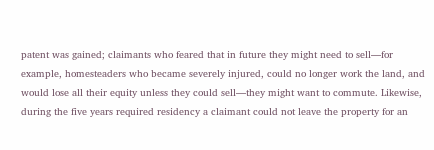patent was gained; claimants who feared that in future they might need to sell—for example, homesteaders who became severely injured, could no longer work the land, and would lose all their equity unless they could sell—they might want to commute. Likewise, during the five years required residency a claimant could not leave the property for an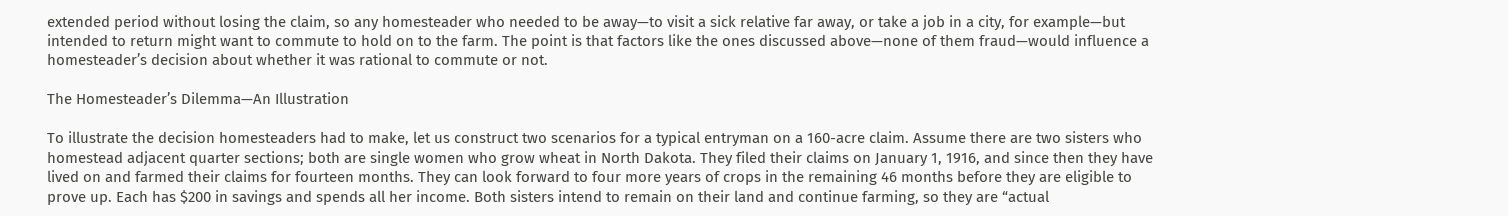extended period without losing the claim, so any homesteader who needed to be away—to visit a sick relative far away, or take a job in a city, for example—but intended to return might want to commute to hold on to the farm. The point is that factors like the ones discussed above—none of them fraud—would influence a homesteader’s decision about whether it was rational to commute or not.

The Homesteader’s Dilemma—An Illustration

To illustrate the decision homesteaders had to make, let us construct two scenarios for a typical entryman on a 160-acre claim. Assume there are two sisters who homestead adjacent quarter sections; both are single women who grow wheat in North Dakota. They filed their claims on January 1, 1916, and since then they have lived on and farmed their claims for fourteen months. They can look forward to four more years of crops in the remaining 46 months before they are eligible to prove up. Each has $200 in savings and spends all her income. Both sisters intend to remain on their land and continue farming, so they are “actual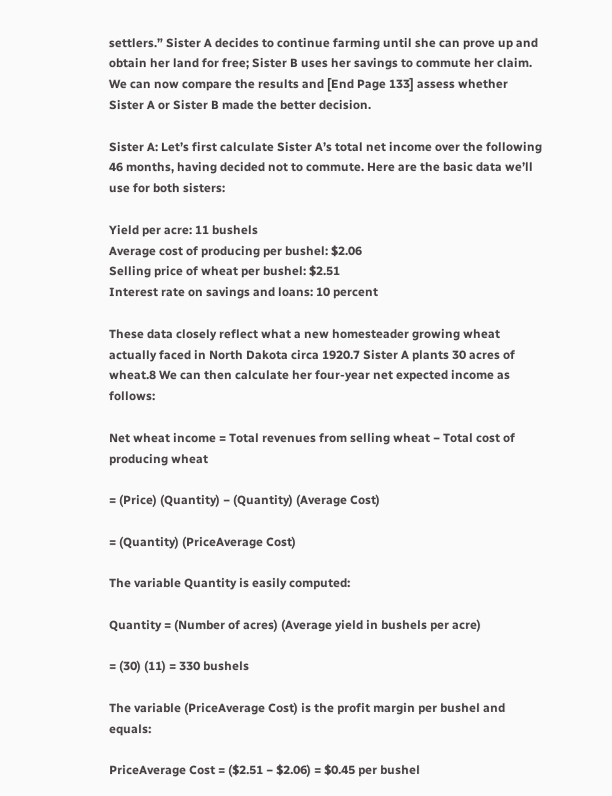settlers.” Sister A decides to continue farming until she can prove up and obtain her land for free; Sister B uses her savings to commute her claim. We can now compare the results and [End Page 133] assess whether Sister A or Sister B made the better decision.

Sister A: Let’s first calculate Sister A’s total net income over the following 46 months, having decided not to commute. Here are the basic data we’ll use for both sisters:

Yield per acre: 11 bushels
Average cost of producing per bushel: $2.06
Selling price of wheat per bushel: $2.51
Interest rate on savings and loans: 10 percent

These data closely reflect what a new homesteader growing wheat actually faced in North Dakota circa 1920.7 Sister A plants 30 acres of wheat.8 We can then calculate her four-year net expected income as follows:

Net wheat income = Total revenues from selling wheat − Total cost of producing wheat

= (Price) (Quantity) − (Quantity) (Average Cost)

= (Quantity) (PriceAverage Cost)

The variable Quantity is easily computed:

Quantity = (Number of acres) (Average yield in bushels per acre)

= (30) (11) = 330 bushels

The variable (PriceAverage Cost) is the profit margin per bushel and equals:

PriceAverage Cost = ($2.51 − $2.06) = $0.45 per bushel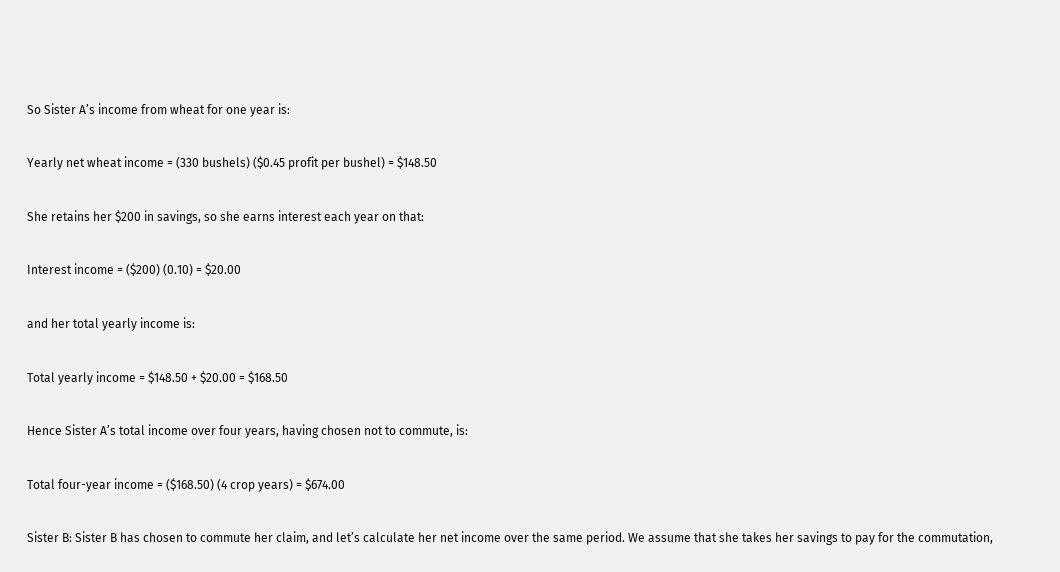So Sister A’s income from wheat for one year is:

Yearly net wheat income = (330 bushels) ($0.45 profit per bushel) = $148.50

She retains her $200 in savings, so she earns interest each year on that:

Interest income = ($200) (0.10) = $20.00

and her total yearly income is:

Total yearly income = $148.50 + $20.00 = $168.50

Hence Sister A’s total income over four years, having chosen not to commute, is:

Total four-year income = ($168.50) (4 crop years) = $674.00

Sister B: Sister B has chosen to commute her claim, and let’s calculate her net income over the same period. We assume that she takes her savings to pay for the commutation,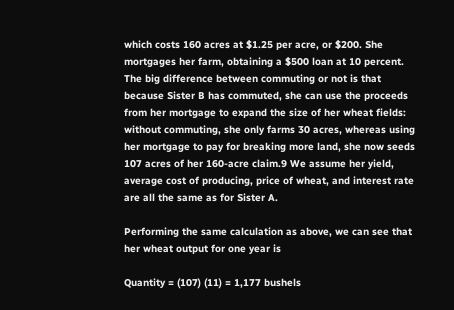which costs 160 acres at $1.25 per acre, or $200. She mortgages her farm, obtaining a $500 loan at 10 percent. The big difference between commuting or not is that because Sister B has commuted, she can use the proceeds from her mortgage to expand the size of her wheat fields: without commuting, she only farms 30 acres, whereas using her mortgage to pay for breaking more land, she now seeds 107 acres of her 160-acre claim.9 We assume her yield, average cost of producing, price of wheat, and interest rate are all the same as for Sister A.

Performing the same calculation as above, we can see that her wheat output for one year is

Quantity = (107) (11) = 1,177 bushels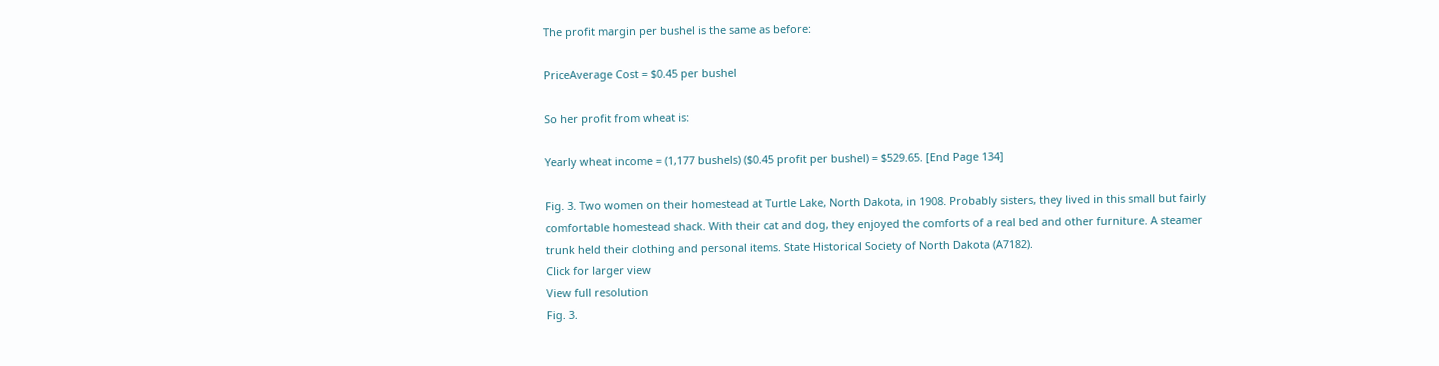The profit margin per bushel is the same as before:

PriceAverage Cost = $0.45 per bushel

So her profit from wheat is:

Yearly wheat income = (1,177 bushels) ($0.45 profit per bushel) = $529.65. [End Page 134]

Fig. 3. Two women on their homestead at Turtle Lake, North Dakota, in 1908. Probably sisters, they lived in this small but fairly comfortable homestead shack. With their cat and dog, they enjoyed the comforts of a real bed and other furniture. A steamer trunk held their clothing and personal items. State Historical Society of North Dakota (A7182).
Click for larger view
View full resolution
Fig. 3.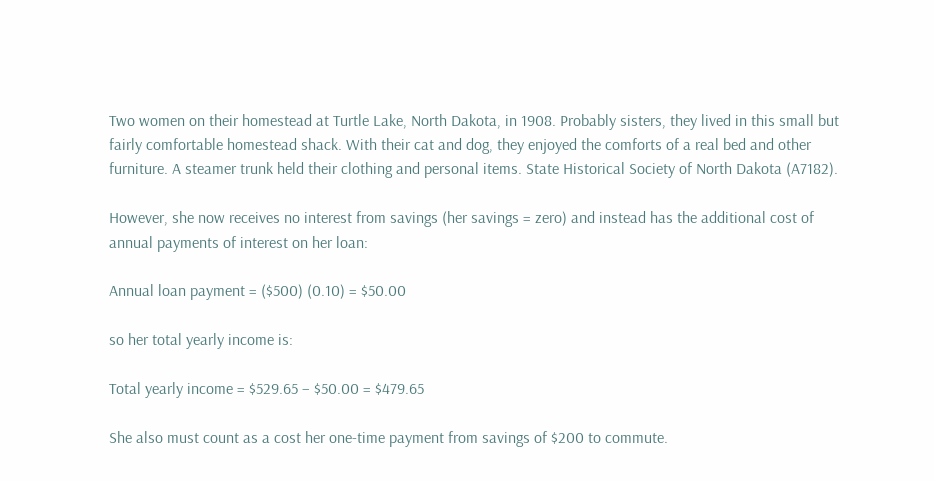Two women on their homestead at Turtle Lake, North Dakota, in 1908. Probably sisters, they lived in this small but fairly comfortable homestead shack. With their cat and dog, they enjoyed the comforts of a real bed and other furniture. A steamer trunk held their clothing and personal items. State Historical Society of North Dakota (A7182).

However, she now receives no interest from savings (her savings = zero) and instead has the additional cost of annual payments of interest on her loan:

Annual loan payment = ($500) (0.10) = $50.00

so her total yearly income is:

Total yearly income = $529.65 − $50.00 = $479.65

She also must count as a cost her one-time payment from savings of $200 to commute.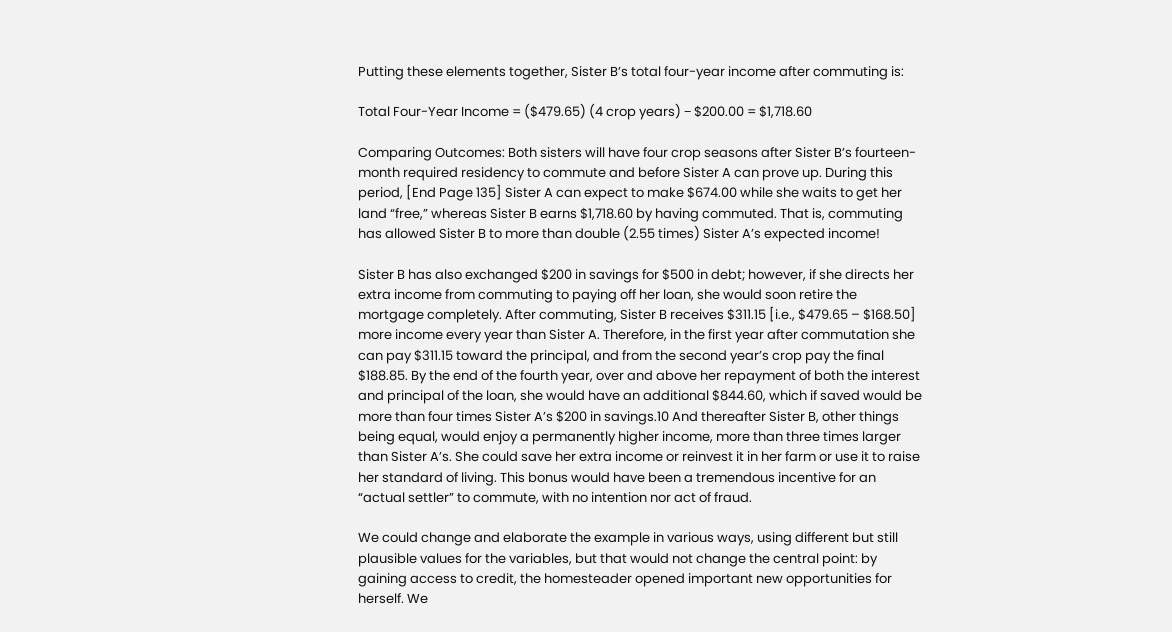Putting these elements together, Sister B’s total four-year income after commuting is:

Total Four-Year Income = ($479.65) (4 crop years) − $200.00 = $1,718.60

Comparing Outcomes: Both sisters will have four crop seasons after Sister B’s fourteen-month required residency to commute and before Sister A can prove up. During this period, [End Page 135] Sister A can expect to make $674.00 while she waits to get her land “free,” whereas Sister B earns $1,718.60 by having commuted. That is, commuting has allowed Sister B to more than double (2.55 times) Sister A’s expected income!

Sister B has also exchanged $200 in savings for $500 in debt; however, if she directs her extra income from commuting to paying off her loan, she would soon retire the mortgage completely. After commuting, Sister B receives $311.15 [i.e., $479.65 – $168.50] more income every year than Sister A. Therefore, in the first year after commutation she can pay $311.15 toward the principal, and from the second year’s crop pay the final $188.85. By the end of the fourth year, over and above her repayment of both the interest and principal of the loan, she would have an additional $844.60, which if saved would be more than four times Sister A’s $200 in savings.10 And thereafter Sister B, other things being equal, would enjoy a permanently higher income, more than three times larger than Sister A’s. She could save her extra income or reinvest it in her farm or use it to raise her standard of living. This bonus would have been a tremendous incentive for an “actual settler” to commute, with no intention nor act of fraud.

We could change and elaborate the example in various ways, using different but still plausible values for the variables, but that would not change the central point: by gaining access to credit, the homesteader opened important new opportunities for herself. We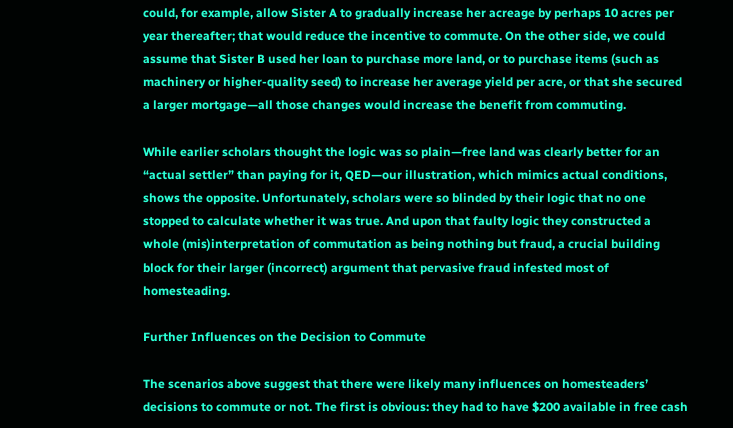could, for example, allow Sister A to gradually increase her acreage by perhaps 10 acres per year thereafter; that would reduce the incentive to commute. On the other side, we could assume that Sister B used her loan to purchase more land, or to purchase items (such as machinery or higher-quality seed) to increase her average yield per acre, or that she secured a larger mortgage—all those changes would increase the benefit from commuting.

While earlier scholars thought the logic was so plain—free land was clearly better for an “actual settler” than paying for it, QED—our illustration, which mimics actual conditions, shows the opposite. Unfortunately, scholars were so blinded by their logic that no one stopped to calculate whether it was true. And upon that faulty logic they constructed a whole (mis)interpretation of commutation as being nothing but fraud, a crucial building block for their larger (incorrect) argument that pervasive fraud infested most of homesteading.

Further Influences on the Decision to Commute

The scenarios above suggest that there were likely many influences on homesteaders’ decisions to commute or not. The first is obvious: they had to have $200 available in free cash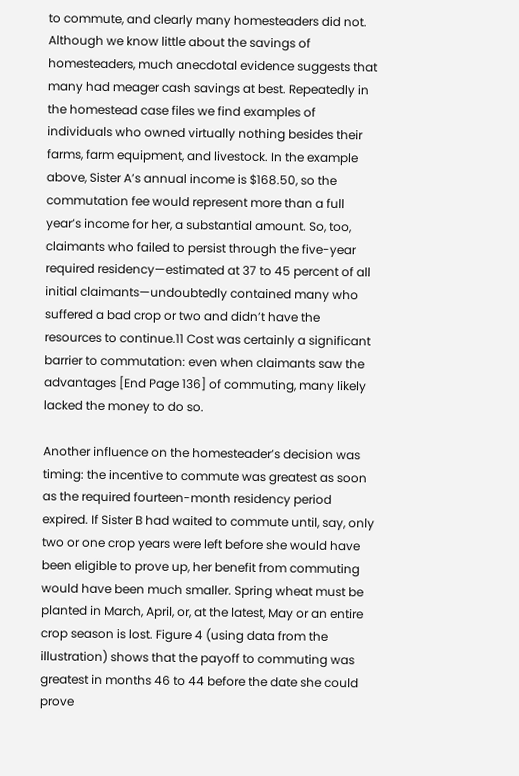to commute, and clearly many homesteaders did not. Although we know little about the savings of homesteaders, much anecdotal evidence suggests that many had meager cash savings at best. Repeatedly in the homestead case files we find examples of individuals who owned virtually nothing besides their farms, farm equipment, and livestock. In the example above, Sister A’s annual income is $168.50, so the commutation fee would represent more than a full year’s income for her, a substantial amount. So, too, claimants who failed to persist through the five-year required residency—estimated at 37 to 45 percent of all initial claimants—undoubtedly contained many who suffered a bad crop or two and didn’t have the resources to continue.11 Cost was certainly a significant barrier to commutation: even when claimants saw the advantages [End Page 136] of commuting, many likely lacked the money to do so.

Another influence on the homesteader’s decision was timing: the incentive to commute was greatest as soon as the required fourteen-month residency period expired. If Sister B had waited to commute until, say, only two or one crop years were left before she would have been eligible to prove up, her benefit from commuting would have been much smaller. Spring wheat must be planted in March, April, or, at the latest, May or an entire crop season is lost. Figure 4 (using data from the illustration) shows that the payoff to commuting was greatest in months 46 to 44 before the date she could prove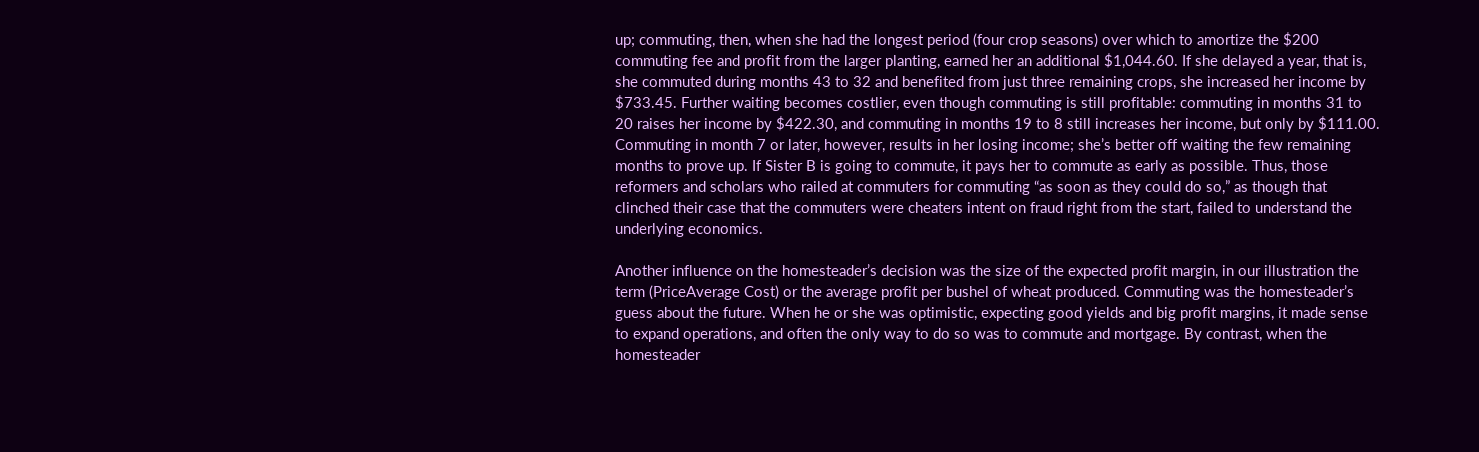up; commuting, then, when she had the longest period (four crop seasons) over which to amortize the $200 commuting fee and profit from the larger planting, earned her an additional $1,044.60. If she delayed a year, that is, she commuted during months 43 to 32 and benefited from just three remaining crops, she increased her income by $733.45. Further waiting becomes costlier, even though commuting is still profitable: commuting in months 31 to 20 raises her income by $422.30, and commuting in months 19 to 8 still increases her income, but only by $111.00. Commuting in month 7 or later, however, results in her losing income; she’s better off waiting the few remaining months to prove up. If Sister B is going to commute, it pays her to commute as early as possible. Thus, those reformers and scholars who railed at commuters for commuting “as soon as they could do so,” as though that clinched their case that the commuters were cheaters intent on fraud right from the start, failed to understand the underlying economics.

Another influence on the homesteader’s decision was the size of the expected profit margin, in our illustration the term (PriceAverage Cost) or the average profit per bushel of wheat produced. Commuting was the homesteader’s guess about the future. When he or she was optimistic, expecting good yields and big profit margins, it made sense to expand operations, and often the only way to do so was to commute and mortgage. By contrast, when the homesteader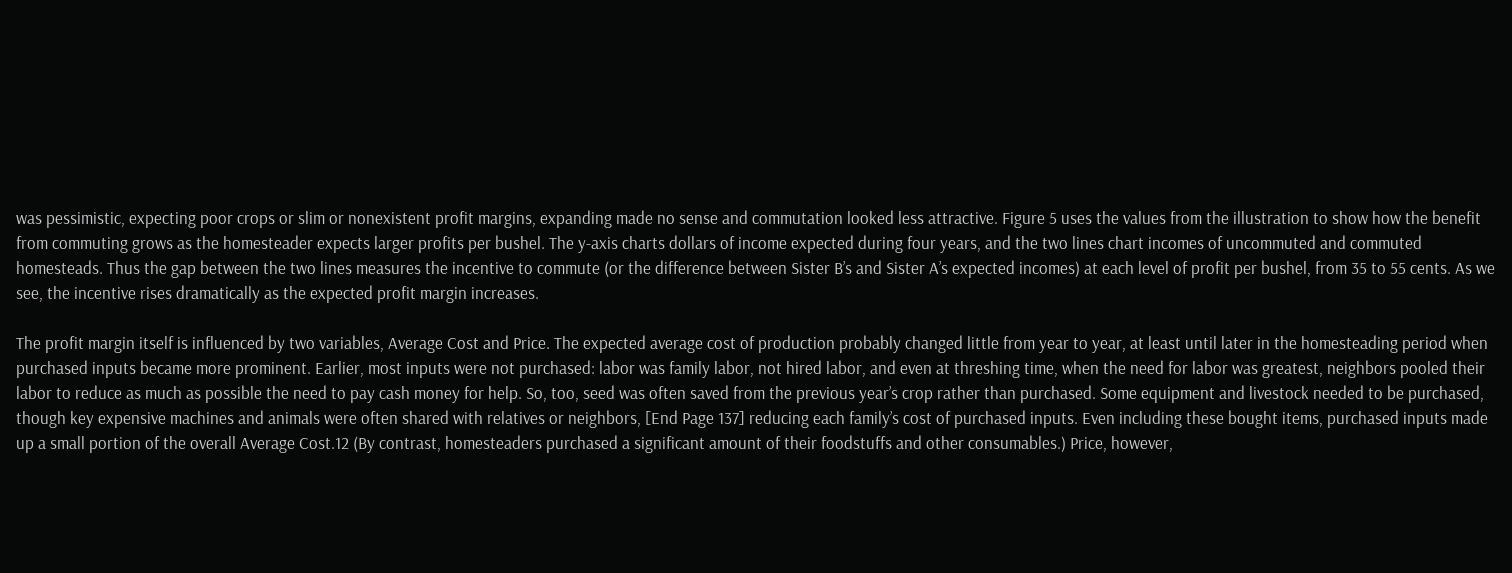was pessimistic, expecting poor crops or slim or nonexistent profit margins, expanding made no sense and commutation looked less attractive. Figure 5 uses the values from the illustration to show how the benefit from commuting grows as the homesteader expects larger profits per bushel. The y-axis charts dollars of income expected during four years, and the two lines chart incomes of uncommuted and commuted homesteads. Thus the gap between the two lines measures the incentive to commute (or the difference between Sister B’s and Sister A’s expected incomes) at each level of profit per bushel, from 35 to 55 cents. As we see, the incentive rises dramatically as the expected profit margin increases.

The profit margin itself is influenced by two variables, Average Cost and Price. The expected average cost of production probably changed little from year to year, at least until later in the homesteading period when purchased inputs became more prominent. Earlier, most inputs were not purchased: labor was family labor, not hired labor, and even at threshing time, when the need for labor was greatest, neighbors pooled their labor to reduce as much as possible the need to pay cash money for help. So, too, seed was often saved from the previous year’s crop rather than purchased. Some equipment and livestock needed to be purchased, though key expensive machines and animals were often shared with relatives or neighbors, [End Page 137] reducing each family’s cost of purchased inputs. Even including these bought items, purchased inputs made up a small portion of the overall Average Cost.12 (By contrast, homesteaders purchased a significant amount of their foodstuffs and other consumables.) Price, however,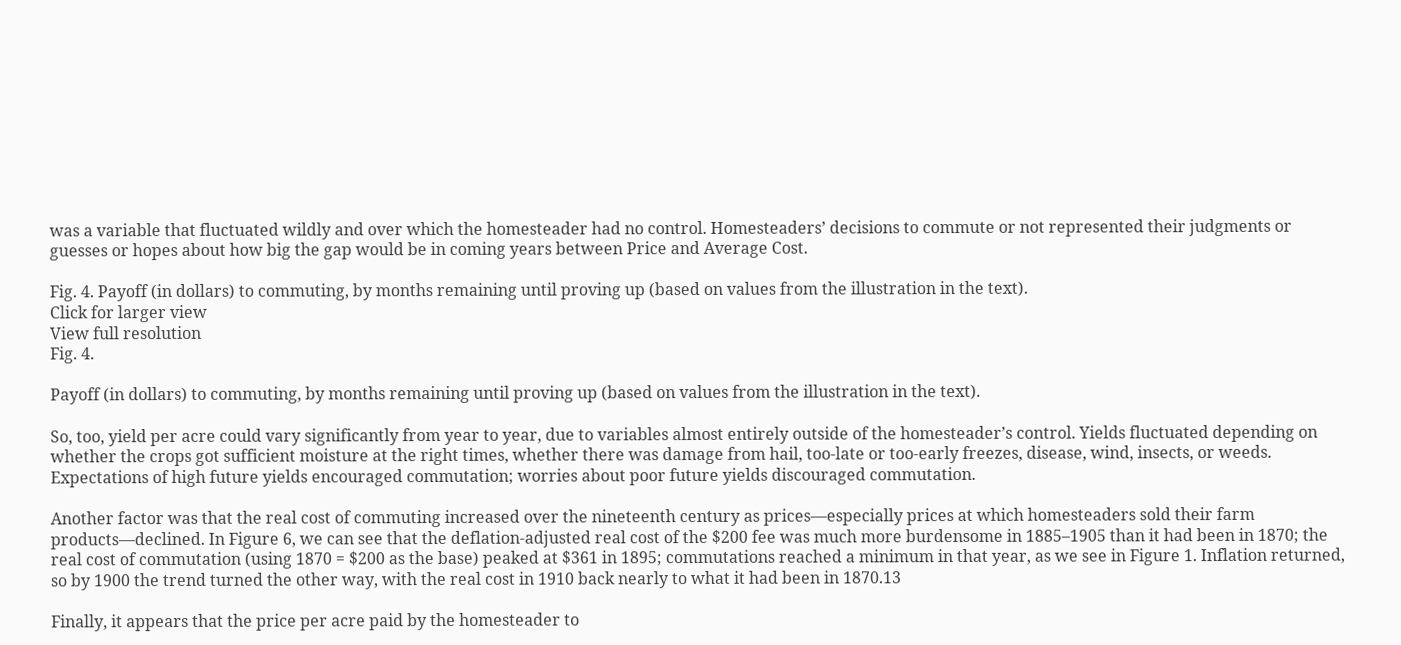was a variable that fluctuated wildly and over which the homesteader had no control. Homesteaders’ decisions to commute or not represented their judgments or guesses or hopes about how big the gap would be in coming years between Price and Average Cost.

Fig. 4. Payoff (in dollars) to commuting, by months remaining until proving up (based on values from the illustration in the text).
Click for larger view
View full resolution
Fig. 4.

Payoff (in dollars) to commuting, by months remaining until proving up (based on values from the illustration in the text).

So, too, yield per acre could vary significantly from year to year, due to variables almost entirely outside of the homesteader’s control. Yields fluctuated depending on whether the crops got sufficient moisture at the right times, whether there was damage from hail, too-late or too-early freezes, disease, wind, insects, or weeds. Expectations of high future yields encouraged commutation; worries about poor future yields discouraged commutation.

Another factor was that the real cost of commuting increased over the nineteenth century as prices—especially prices at which homesteaders sold their farm products—declined. In Figure 6, we can see that the deflation-adjusted real cost of the $200 fee was much more burdensome in 1885–1905 than it had been in 1870; the real cost of commutation (using 1870 = $200 as the base) peaked at $361 in 1895; commutations reached a minimum in that year, as we see in Figure 1. Inflation returned, so by 1900 the trend turned the other way, with the real cost in 1910 back nearly to what it had been in 1870.13

Finally, it appears that the price per acre paid by the homesteader to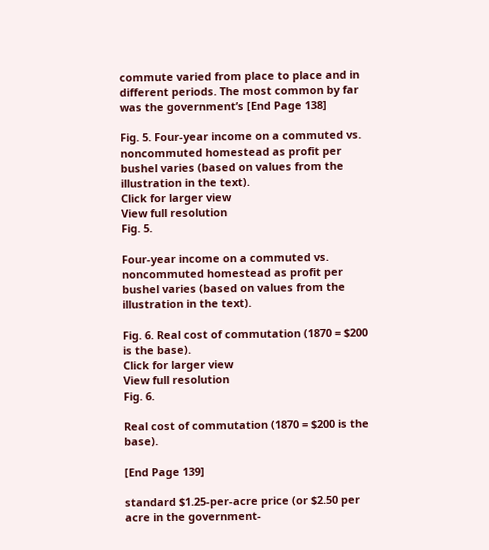commute varied from place to place and in different periods. The most common by far was the government’s [End Page 138]

Fig. 5. Four-year income on a commuted vs. noncommuted homestead as profit per bushel varies (based on values from the illustration in the text).
Click for larger view
View full resolution
Fig. 5.

Four-year income on a commuted vs. noncommuted homestead as profit per bushel varies (based on values from the illustration in the text).

Fig. 6. Real cost of commutation (1870 = $200 is the base).
Click for larger view
View full resolution
Fig. 6.

Real cost of commutation (1870 = $200 is the base).

[End Page 139]

standard $1.25-per-acre price (or $2.50 per acre in the government-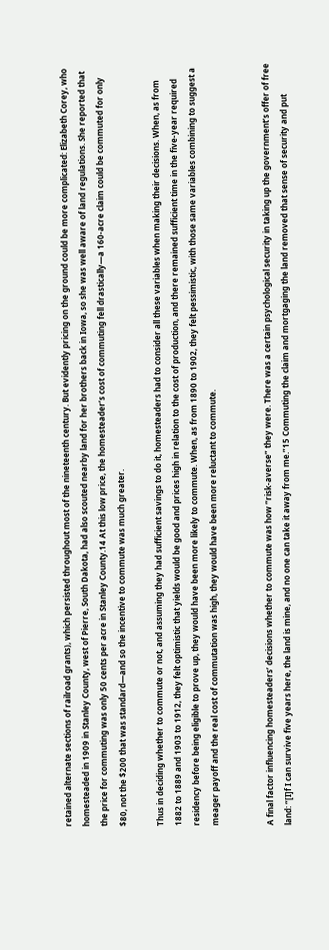retained alternate sections of railroad grants), which persisted throughout most of the nineteenth century. But evidently pricing on the ground could be more complicated: Elizabeth Corey, who homesteaded in 1909 in Stanley County, west of Pierre, South Dakota, had also scouted nearby land for her brothers back in Iowa, so she was well aware of land regulations. She reported that the price for commuting was only 50 cents per acre in Stanley County.14 At this low price, the homesteader’s cost of commuting fell drastically—a 160-acre claim could be commuted for only $80, not the $200 that was standard—and so the incentive to commute was much greater.

Thus in deciding whether to commute or not, and assuming they had sufficient savings to do it, homesteaders had to consider all these variables when making their decisions. When, as from 1882 to 1889 and 1903 to 1912, they felt optimistic that yields would be good and prices high in relation to the cost of production, and there remained sufficient time in the five-year required residency before being eligible to prove up, they would have been more likely to commute. When, as from 1890 to 1902, they felt pessimistic, with those same variables combining to suggest a meager payoff and the real cost of commutation was high, they would have been more reluctant to commute.


A final factor influencing homesteaders’ decisions whether to commute was how “risk-averse” they were. There was a certain psychological security in taking up the government’s offer of free land: “[I]f I can survive five years here, the land is mine, and no one can take it away from me.”15 Commuting the claim and mortgaging the land removed that sense of security and put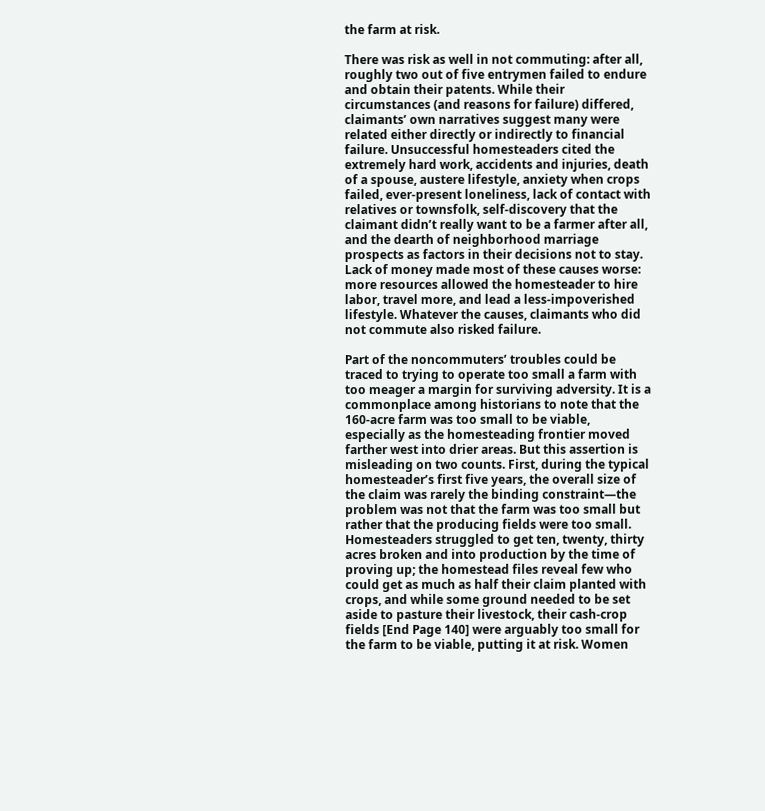the farm at risk.

There was risk as well in not commuting: after all, roughly two out of five entrymen failed to endure and obtain their patents. While their circumstances (and reasons for failure) differed, claimants’ own narratives suggest many were related either directly or indirectly to financial failure. Unsuccessful homesteaders cited the extremely hard work, accidents and injuries, death of a spouse, austere lifestyle, anxiety when crops failed, ever-present loneliness, lack of contact with relatives or townsfolk, self-discovery that the claimant didn’t really want to be a farmer after all, and the dearth of neighborhood marriage prospects as factors in their decisions not to stay. Lack of money made most of these causes worse: more resources allowed the homesteader to hire labor, travel more, and lead a less-impoverished lifestyle. Whatever the causes, claimants who did not commute also risked failure.

Part of the noncommuters’ troubles could be traced to trying to operate too small a farm with too meager a margin for surviving adversity. It is a commonplace among historians to note that the 160-acre farm was too small to be viable, especially as the homesteading frontier moved farther west into drier areas. But this assertion is misleading on two counts. First, during the typical homesteader’s first five years, the overall size of the claim was rarely the binding constraint—the problem was not that the farm was too small but rather that the producing fields were too small. Homesteaders struggled to get ten, twenty, thirty acres broken and into production by the time of proving up; the homestead files reveal few who could get as much as half their claim planted with crops, and while some ground needed to be set aside to pasture their livestock, their cash-crop fields [End Page 140] were arguably too small for the farm to be viable, putting it at risk. Women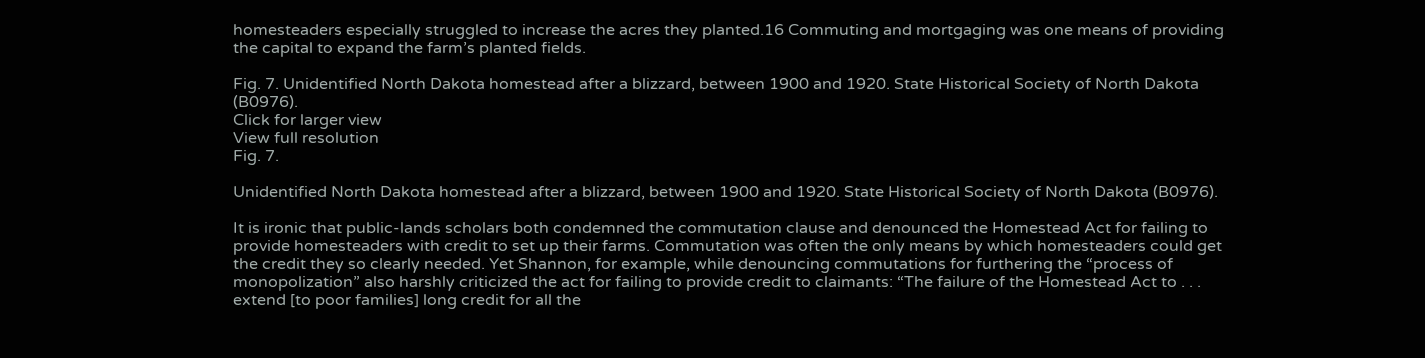homesteaders especially struggled to increase the acres they planted.16 Commuting and mortgaging was one means of providing the capital to expand the farm’s planted fields.

Fig. 7. Unidentified North Dakota homestead after a blizzard, between 1900 and 1920. State Historical Society of North Dakota (B0976).
Click for larger view
View full resolution
Fig. 7.

Unidentified North Dakota homestead after a blizzard, between 1900 and 1920. State Historical Society of North Dakota (B0976).

It is ironic that public-lands scholars both condemned the commutation clause and denounced the Homestead Act for failing to provide homesteaders with credit to set up their farms. Commutation was often the only means by which homesteaders could get the credit they so clearly needed. Yet Shannon, for example, while denouncing commutations for furthering the “process of monopolization” also harshly criticized the act for failing to provide credit to claimants: “The failure of the Homestead Act to . . . extend [to poor families] long credit for all the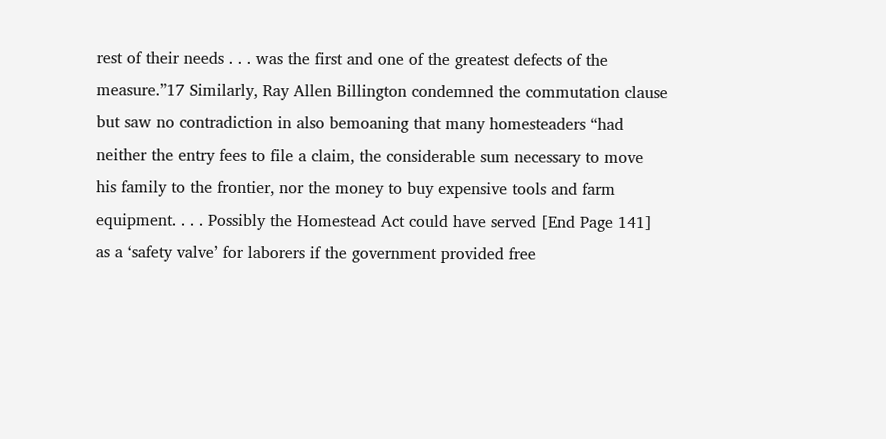rest of their needs . . . was the first and one of the greatest defects of the measure.”17 Similarly, Ray Allen Billington condemned the commutation clause but saw no contradiction in also bemoaning that many homesteaders “had neither the entry fees to file a claim, the considerable sum necessary to move his family to the frontier, nor the money to buy expensive tools and farm equipment. . . . Possibly the Homestead Act could have served [End Page 141] as a ‘safety valve’ for laborers if the government provided free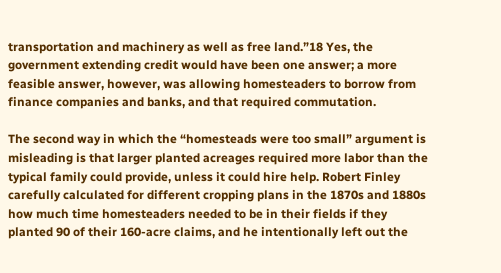transportation and machinery as well as free land.”18 Yes, the government extending credit would have been one answer; a more feasible answer, however, was allowing homesteaders to borrow from finance companies and banks, and that required commutation.

The second way in which the “homesteads were too small” argument is misleading is that larger planted acreages required more labor than the typical family could provide, unless it could hire help. Robert Finley carefully calculated for different cropping plans in the 1870s and 1880s how much time homesteaders needed to be in their fields if they planted 90 of their 160-acre claims, and he intentionally left out the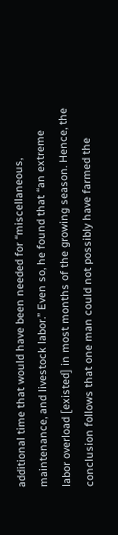additional time that would have been needed for “miscellaneous, maintenance, and livestock labor.” Even so, he found that “an extreme labor overload [existed] in most months of the growing season. Hence, the conclusion follows that one man could not possibly have farmed the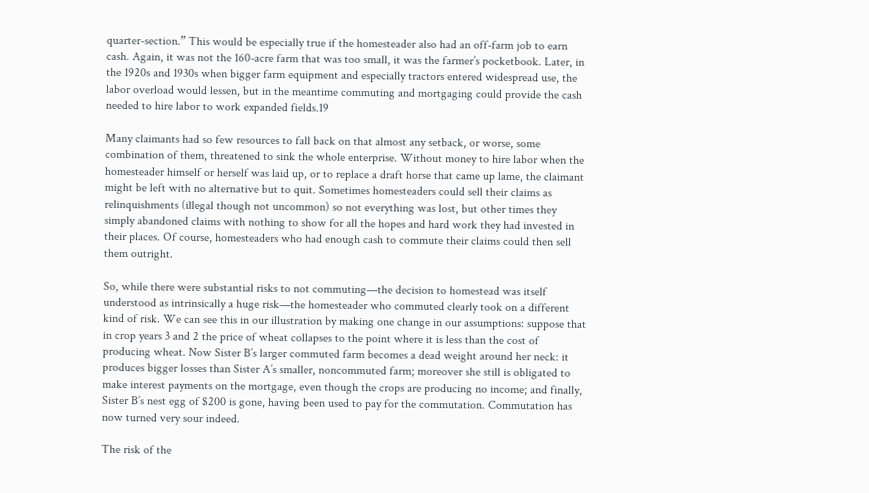quarter-section.” This would be especially true if the homesteader also had an off-farm job to earn cash. Again, it was not the 160-acre farm that was too small, it was the farmer’s pocketbook. Later, in the 1920s and 1930s when bigger farm equipment and especially tractors entered widespread use, the labor overload would lessen, but in the meantime commuting and mortgaging could provide the cash needed to hire labor to work expanded fields.19

Many claimants had so few resources to fall back on that almost any setback, or worse, some combination of them, threatened to sink the whole enterprise. Without money to hire labor when the homesteader himself or herself was laid up, or to replace a draft horse that came up lame, the claimant might be left with no alternative but to quit. Sometimes homesteaders could sell their claims as relinquishments (illegal though not uncommon) so not everything was lost, but other times they simply abandoned claims with nothing to show for all the hopes and hard work they had invested in their places. Of course, homesteaders who had enough cash to commute their claims could then sell them outright.

So, while there were substantial risks to not commuting—the decision to homestead was itself understood as intrinsically a huge risk—the homesteader who commuted clearly took on a different kind of risk. We can see this in our illustration by making one change in our assumptions: suppose that in crop years 3 and 2 the price of wheat collapses to the point where it is less than the cost of producing wheat. Now Sister B’s larger commuted farm becomes a dead weight around her neck: it produces bigger losses than Sister A’s smaller, noncommuted farm; moreover she still is obligated to make interest payments on the mortgage, even though the crops are producing no income; and finally, Sister B’s nest egg of $200 is gone, having been used to pay for the commutation. Commutation has now turned very sour indeed.

The risk of the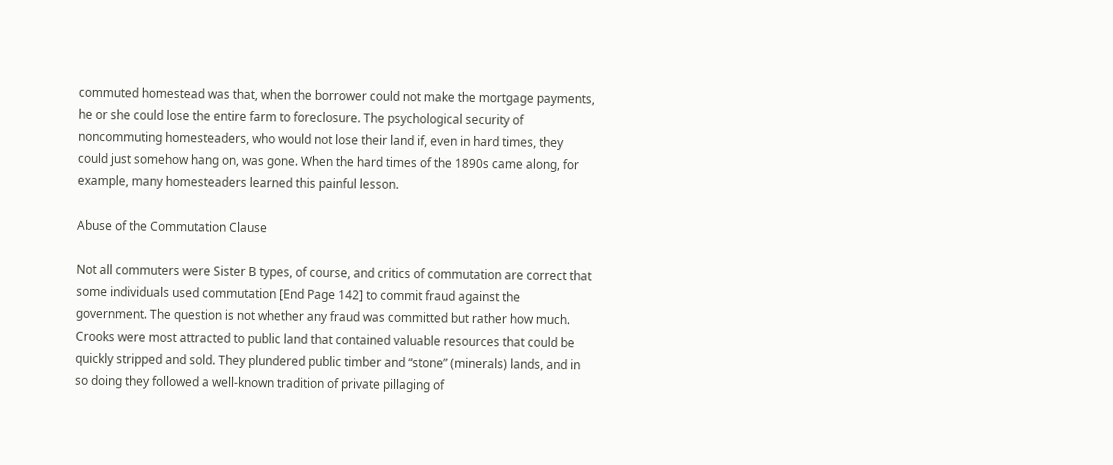commuted homestead was that, when the borrower could not make the mortgage payments, he or she could lose the entire farm to foreclosure. The psychological security of noncommuting homesteaders, who would not lose their land if, even in hard times, they could just somehow hang on, was gone. When the hard times of the 1890s came along, for example, many homesteaders learned this painful lesson.

Abuse of the Commutation Clause

Not all commuters were Sister B types, of course, and critics of commutation are correct that some individuals used commutation [End Page 142] to commit fraud against the government. The question is not whether any fraud was committed but rather how much. Crooks were most attracted to public land that contained valuable resources that could be quickly stripped and sold. They plundered public timber and “stone” (minerals) lands, and in so doing they followed a well-known tradition of private pillaging of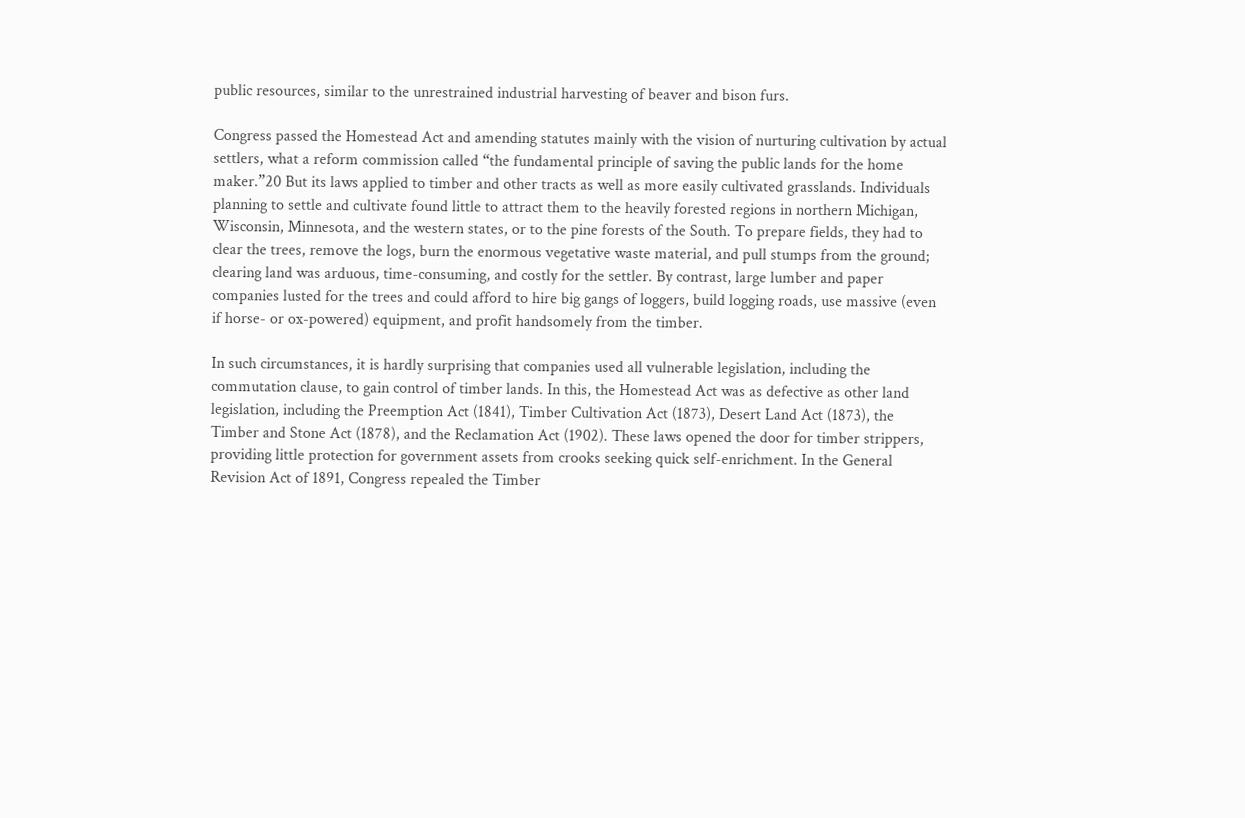public resources, similar to the unrestrained industrial harvesting of beaver and bison furs.

Congress passed the Homestead Act and amending statutes mainly with the vision of nurturing cultivation by actual settlers, what a reform commission called “the fundamental principle of saving the public lands for the home maker.”20 But its laws applied to timber and other tracts as well as more easily cultivated grasslands. Individuals planning to settle and cultivate found little to attract them to the heavily forested regions in northern Michigan, Wisconsin, Minnesota, and the western states, or to the pine forests of the South. To prepare fields, they had to clear the trees, remove the logs, burn the enormous vegetative waste material, and pull stumps from the ground; clearing land was arduous, time-consuming, and costly for the settler. By contrast, large lumber and paper companies lusted for the trees and could afford to hire big gangs of loggers, build logging roads, use massive (even if horse- or ox-powered) equipment, and profit handsomely from the timber.

In such circumstances, it is hardly surprising that companies used all vulnerable legislation, including the commutation clause, to gain control of timber lands. In this, the Homestead Act was as defective as other land legislation, including the Preemption Act (1841), Timber Cultivation Act (1873), Desert Land Act (1873), the Timber and Stone Act (1878), and the Reclamation Act (1902). These laws opened the door for timber strippers, providing little protection for government assets from crooks seeking quick self-enrichment. In the General Revision Act of 1891, Congress repealed the Timber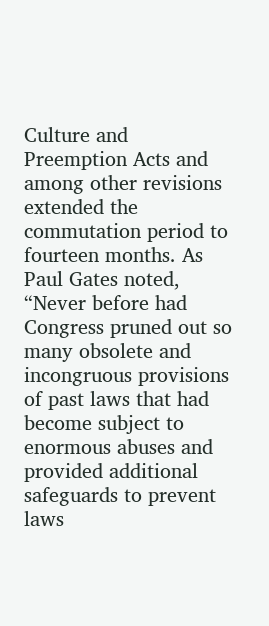Culture and Preemption Acts and among other revisions extended the commutation period to fourteen months. As Paul Gates noted, “Never before had Congress pruned out so many obsolete and incongruous provisions of past laws that had become subject to enormous abuses and provided additional safeguards to prevent laws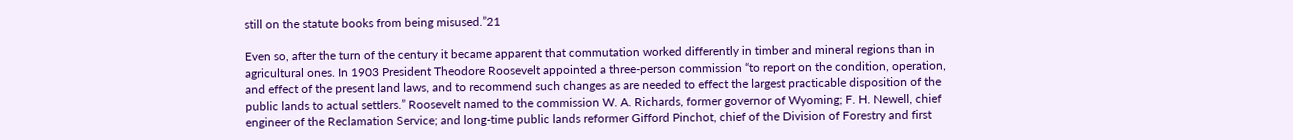still on the statute books from being misused.”21

Even so, after the turn of the century it became apparent that commutation worked differently in timber and mineral regions than in agricultural ones. In 1903 President Theodore Roosevelt appointed a three-person commission “to report on the condition, operation, and effect of the present land laws, and to recommend such changes as are needed to effect the largest practicable disposition of the public lands to actual settlers.” Roosevelt named to the commission W. A. Richards, former governor of Wyoming; F. H. Newell, chief engineer of the Reclamation Service; and long-time public lands reformer Gifford Pinchot, chief of the Division of Forestry and first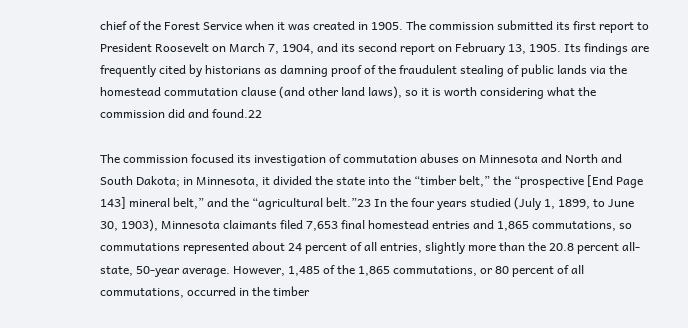chief of the Forest Service when it was created in 1905. The commission submitted its first report to President Roosevelt on March 7, 1904, and its second report on February 13, 1905. Its findings are frequently cited by historians as damning proof of the fraudulent stealing of public lands via the homestead commutation clause (and other land laws), so it is worth considering what the commission did and found.22

The commission focused its investigation of commutation abuses on Minnesota and North and South Dakota; in Minnesota, it divided the state into the “timber belt,” the “prospective [End Page 143] mineral belt,” and the “agricultural belt.”23 In the four years studied (July 1, 1899, to June 30, 1903), Minnesota claimants filed 7,653 final homestead entries and 1,865 commutations, so commutations represented about 24 percent of all entries, slightly more than the 20.8 percent all-state, 50-year average. However, 1,485 of the 1,865 commutations, or 80 percent of all commutations, occurred in the timber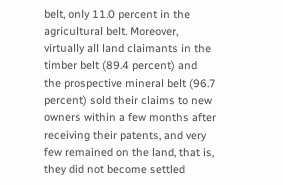belt, only 11.0 percent in the agricultural belt. Moreover, virtually all land claimants in the timber belt (89.4 percent) and the prospective mineral belt (96.7 percent) sold their claims to new owners within a few months after receiving their patents, and very few remained on the land, that is, they did not become settled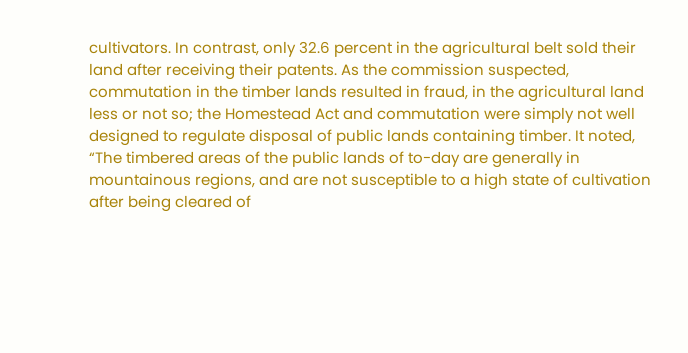cultivators. In contrast, only 32.6 percent in the agricultural belt sold their land after receiving their patents. As the commission suspected, commutation in the timber lands resulted in fraud, in the agricultural land less or not so; the Homestead Act and commutation were simply not well designed to regulate disposal of public lands containing timber. It noted, “The timbered areas of the public lands of to-day are generally in mountainous regions, and are not susceptible to a high state of cultivation after being cleared of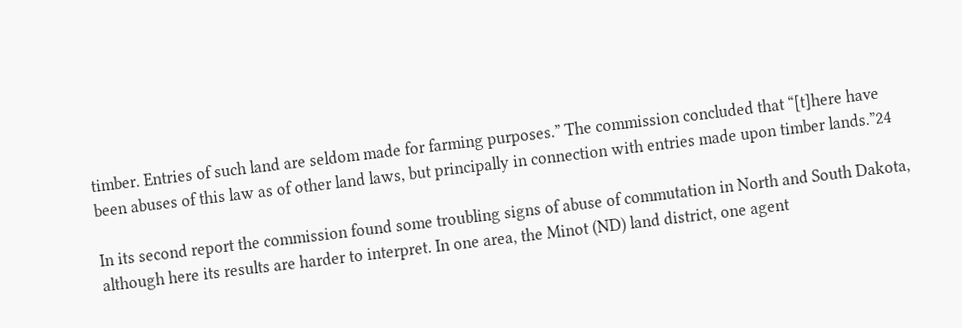timber. Entries of such land are seldom made for farming purposes.” The commission concluded that “[t]here have been abuses of this law as of other land laws, but principally in connection with entries made upon timber lands.”24

In its second report the commission found some troubling signs of abuse of commutation in North and South Dakota, although here its results are harder to interpret. In one area, the Minot (ND) land district, one agent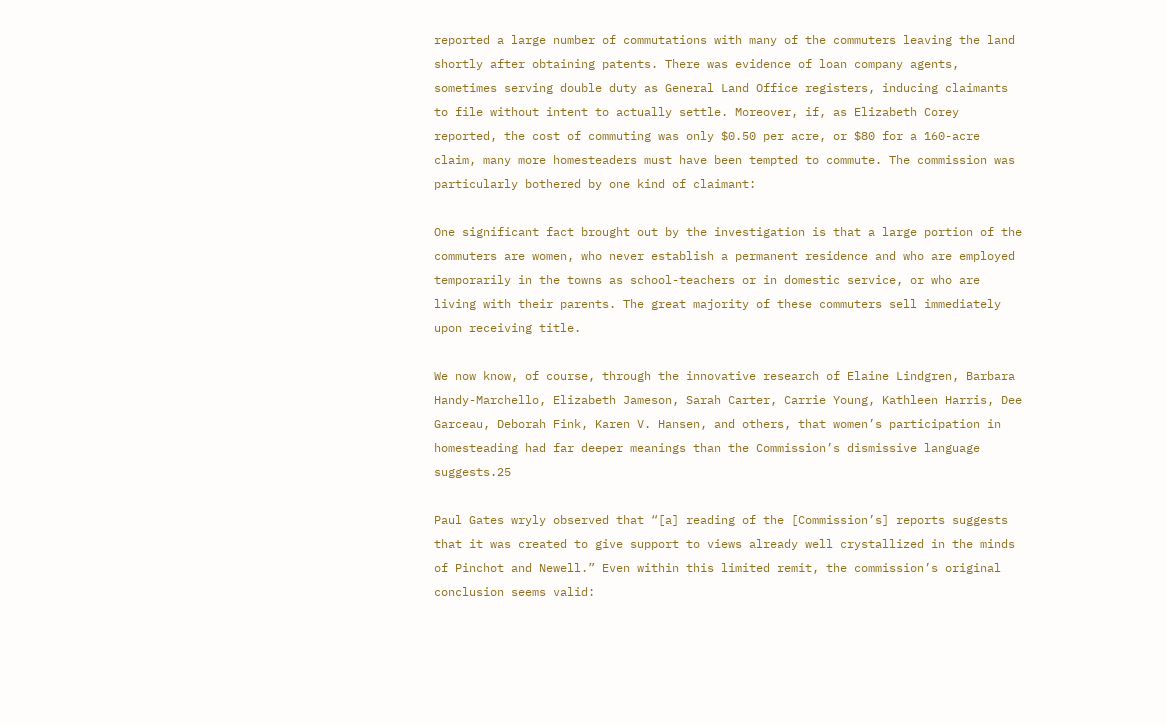reported a large number of commutations with many of the commuters leaving the land shortly after obtaining patents. There was evidence of loan company agents, sometimes serving double duty as General Land Office registers, inducing claimants to file without intent to actually settle. Moreover, if, as Elizabeth Corey reported, the cost of commuting was only $0.50 per acre, or $80 for a 160-acre claim, many more homesteaders must have been tempted to commute. The commission was particularly bothered by one kind of claimant:

One significant fact brought out by the investigation is that a large portion of the commuters are women, who never establish a permanent residence and who are employed temporarily in the towns as school-teachers or in domestic service, or who are living with their parents. The great majority of these commuters sell immediately upon receiving title.

We now know, of course, through the innovative research of Elaine Lindgren, Barbara Handy-Marchello, Elizabeth Jameson, Sarah Carter, Carrie Young, Kathleen Harris, Dee Garceau, Deborah Fink, Karen V. Hansen, and others, that women’s participation in homesteading had far deeper meanings than the Commission’s dismissive language suggests.25

Paul Gates wryly observed that “[a] reading of the [Commission’s] reports suggests that it was created to give support to views already well crystallized in the minds of Pinchot and Newell.” Even within this limited remit, the commission’s original conclusion seems valid: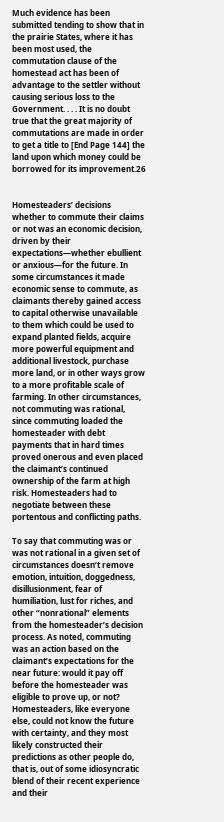Much evidence has been submitted tending to show that in the prairie States, where it has been most used, the commutation clause of the homestead act has been of advantage to the settler without causing serious loss to the Government. . . . It is no doubt true that the great majority of commutations are made in order to get a title to [End Page 144] the land upon which money could be borrowed for its improvement.26


Homesteaders’ decisions whether to commute their claims or not was an economic decision, driven by their expectations—whether ebullient or anxious—for the future. In some circumstances it made economic sense to commute, as claimants thereby gained access to capital otherwise unavailable to them which could be used to expand planted fields, acquire more powerful equipment and additional livestock, purchase more land, or in other ways grow to a more profitable scale of farming. In other circumstances, not commuting was rational, since commuting loaded the homesteader with debt payments that in hard times proved onerous and even placed the claimant’s continued ownership of the farm at high risk. Homesteaders had to negotiate between these portentous and conflicting paths.

To say that commuting was or was not rational in a given set of circumstances doesn’t remove emotion, intuition, doggedness, disillusionment, fear of humiliation, lust for riches, and other “nonrational” elements from the homesteader’s decision process. As noted, commuting was an action based on the claimant’s expectations for the near future: would it pay off before the homesteader was eligible to prove up, or not? Homesteaders, like everyone else, could not know the future with certainty, and they most likely constructed their predictions as other people do, that is, out of some idiosyncratic blend of their recent experience and their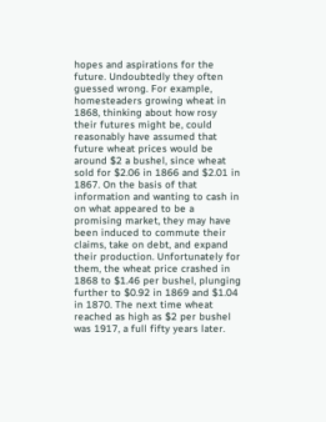hopes and aspirations for the future. Undoubtedly they often guessed wrong. For example, homesteaders growing wheat in 1868, thinking about how rosy their futures might be, could reasonably have assumed that future wheat prices would be around $2 a bushel, since wheat sold for $2.06 in 1866 and $2.01 in 1867. On the basis of that information and wanting to cash in on what appeared to be a promising market, they may have been induced to commute their claims, take on debt, and expand their production. Unfortunately for them, the wheat price crashed in 1868 to $1.46 per bushel, plunging further to $0.92 in 1869 and $1.04 in 1870. The next time wheat reached as high as $2 per bushel was 1917, a full fifty years later.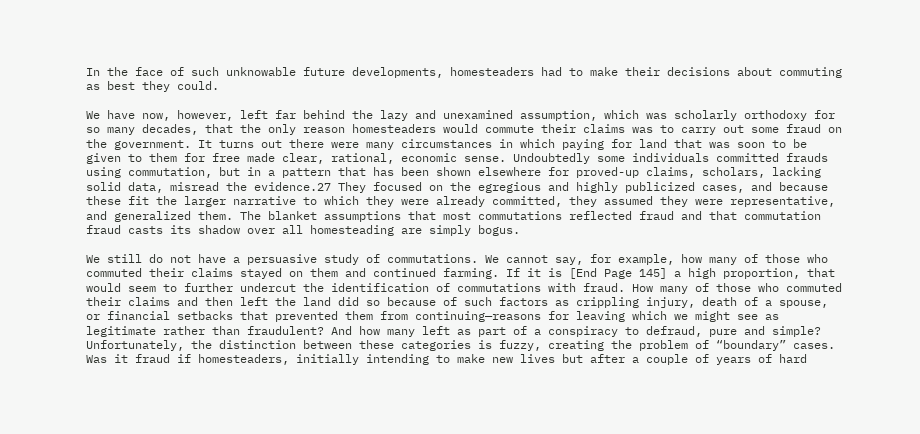In the face of such unknowable future developments, homesteaders had to make their decisions about commuting as best they could.

We have now, however, left far behind the lazy and unexamined assumption, which was scholarly orthodoxy for so many decades, that the only reason homesteaders would commute their claims was to carry out some fraud on the government. It turns out there were many circumstances in which paying for land that was soon to be given to them for free made clear, rational, economic sense. Undoubtedly some individuals committed frauds using commutation, but in a pattern that has been shown elsewhere for proved-up claims, scholars, lacking solid data, misread the evidence.27 They focused on the egregious and highly publicized cases, and because these fit the larger narrative to which they were already committed, they assumed they were representative, and generalized them. The blanket assumptions that most commutations reflected fraud and that commutation fraud casts its shadow over all homesteading are simply bogus.

We still do not have a persuasive study of commutations. We cannot say, for example, how many of those who commuted their claims stayed on them and continued farming. If it is [End Page 145] a high proportion, that would seem to further undercut the identification of commutations with fraud. How many of those who commuted their claims and then left the land did so because of such factors as crippling injury, death of a spouse, or financial setbacks that prevented them from continuing—reasons for leaving which we might see as legitimate rather than fraudulent? And how many left as part of a conspiracy to defraud, pure and simple? Unfortunately, the distinction between these categories is fuzzy, creating the problem of “boundary” cases. Was it fraud if homesteaders, initially intending to make new lives but after a couple of years of hard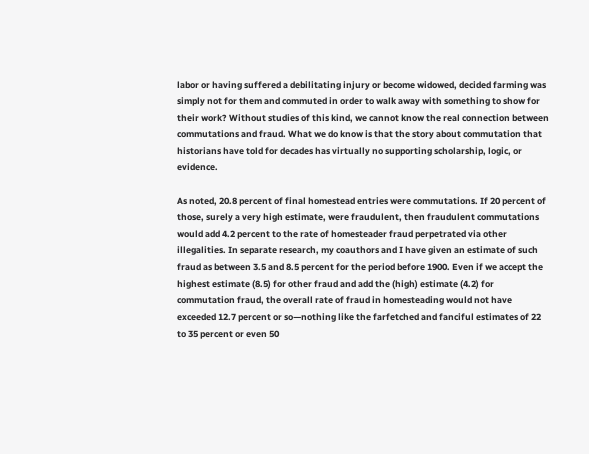labor or having suffered a debilitating injury or become widowed, decided farming was simply not for them and commuted in order to walk away with something to show for their work? Without studies of this kind, we cannot know the real connection between commutations and fraud. What we do know is that the story about commutation that historians have told for decades has virtually no supporting scholarship, logic, or evidence.

As noted, 20.8 percent of final homestead entries were commutations. If 20 percent of those, surely a very high estimate, were fraudulent, then fraudulent commutations would add 4.2 percent to the rate of homesteader fraud perpetrated via other illegalities. In separate research, my coauthors and I have given an estimate of such fraud as between 3.5 and 8.5 percent for the period before 1900. Even if we accept the highest estimate (8.5) for other fraud and add the (high) estimate (4.2) for commutation fraud, the overall rate of fraud in homesteading would not have exceeded 12.7 percent or so—nothing like the farfetched and fanciful estimates of 22 to 35 percent or even 50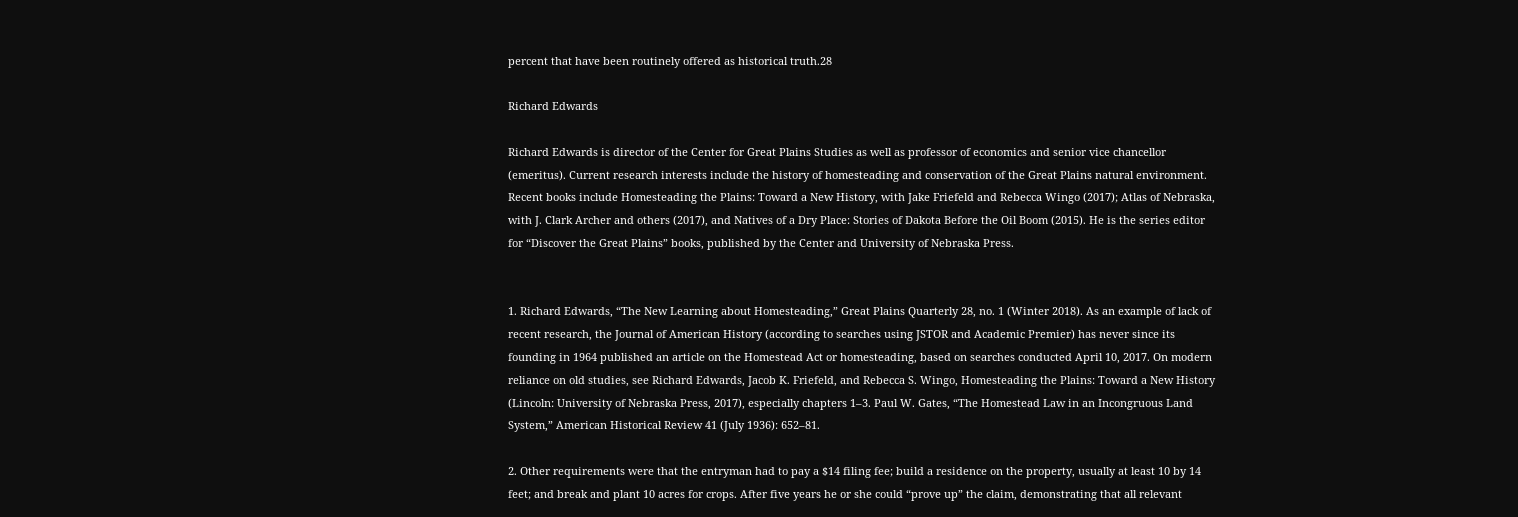percent that have been routinely offered as historical truth.28

Richard Edwards

Richard Edwards is director of the Center for Great Plains Studies as well as professor of economics and senior vice chancellor (emeritus). Current research interests include the history of homesteading and conservation of the Great Plains natural environment. Recent books include Homesteading the Plains: Toward a New History, with Jake Friefeld and Rebecca Wingo (2017); Atlas of Nebraska, with J. Clark Archer and others (2017), and Natives of a Dry Place: Stories of Dakota Before the Oil Boom (2015). He is the series editor for “Discover the Great Plains” books, published by the Center and University of Nebraska Press.


1. Richard Edwards, “The New Learning about Homesteading,” Great Plains Quarterly 28, no. 1 (Winter 2018). As an example of lack of recent research, the Journal of American History (according to searches using JSTOR and Academic Premier) has never since its founding in 1964 published an article on the Homestead Act or homesteading, based on searches conducted April 10, 2017. On modern reliance on old studies, see Richard Edwards, Jacob K. Friefeld, and Rebecca S. Wingo, Homesteading the Plains: Toward a New History (Lincoln: University of Nebraska Press, 2017), especially chapters 1–3. Paul W. Gates, “The Homestead Law in an Incongruous Land System,” American Historical Review 41 (July 1936): 652–81.

2. Other requirements were that the entryman had to pay a $14 filing fee; build a residence on the property, usually at least 10 by 14 feet; and break and plant 10 acres for crops. After five years he or she could “prove up” the claim, demonstrating that all relevant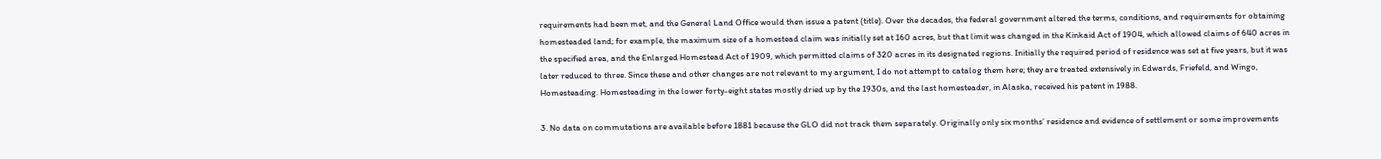requirements had been met, and the General Land Office would then issue a patent (title). Over the decades, the federal government altered the terms, conditions, and requirements for obtaining homesteaded land; for example, the maximum size of a homestead claim was initially set at 160 acres, but that limit was changed in the Kinkaid Act of 1904, which allowed claims of 640 acres in the specified area, and the Enlarged Homestead Act of 1909, which permitted claims of 320 acres in its designated regions. Initially the required period of residence was set at five years, but it was later reduced to three. Since these and other changes are not relevant to my argument, I do not attempt to catalog them here; they are treated extensively in Edwards, Friefeld, and Wingo, Homesteading. Homesteading in the lower forty-eight states mostly dried up by the 1930s, and the last homesteader, in Alaska, received his patent in 1988.

3. No data on commutations are available before 1881 because the GLO did not track them separately. Originally only six months’ residence and evidence of settlement or some improvements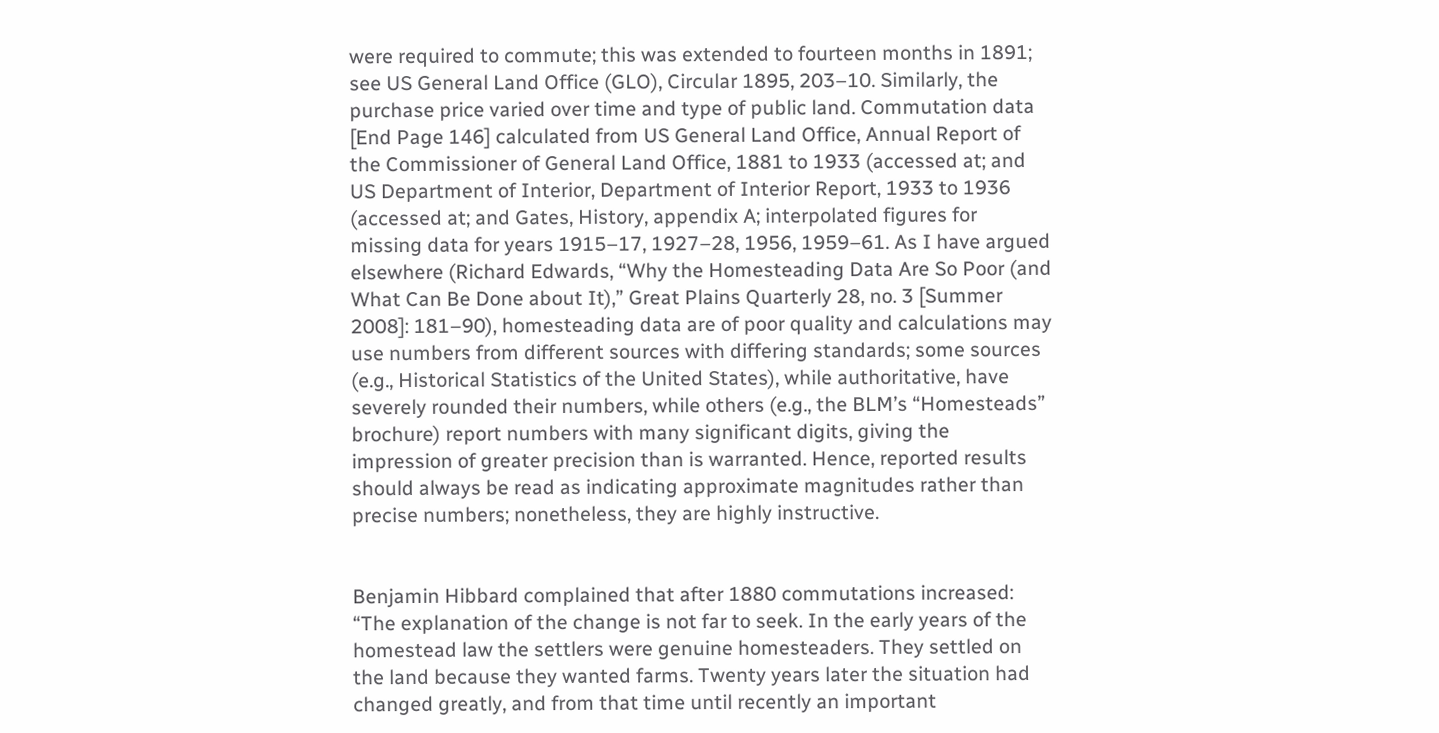were required to commute; this was extended to fourteen months in 1891; see US General Land Office (GLO), Circular 1895, 203–10. Similarly, the purchase price varied over time and type of public land. Commutation data [End Page 146] calculated from US General Land Office, Annual Report of the Commissioner of General Land Office, 1881 to 1933 (accessed at; and US Department of Interior, Department of Interior Report, 1933 to 1936 (accessed at; and Gates, History, appendix A; interpolated figures for missing data for years 1915–17, 1927–28, 1956, 1959–61. As I have argued elsewhere (Richard Edwards, “Why the Homesteading Data Are So Poor (and What Can Be Done about It),” Great Plains Quarterly 28, no. 3 [Summer 2008]: 181–90), homesteading data are of poor quality and calculations may use numbers from different sources with differing standards; some sources (e.g., Historical Statistics of the United States), while authoritative, have severely rounded their numbers, while others (e.g., the BLM’s “Homesteads” brochure) report numbers with many significant digits, giving the impression of greater precision than is warranted. Hence, reported results should always be read as indicating approximate magnitudes rather than precise numbers; nonetheless, they are highly instructive.


Benjamin Hibbard complained that after 1880 commutations increased: “The explanation of the change is not far to seek. In the early years of the homestead law the settlers were genuine homesteaders. They settled on the land because they wanted farms. Twenty years later the situation had changed greatly, and from that time until recently an important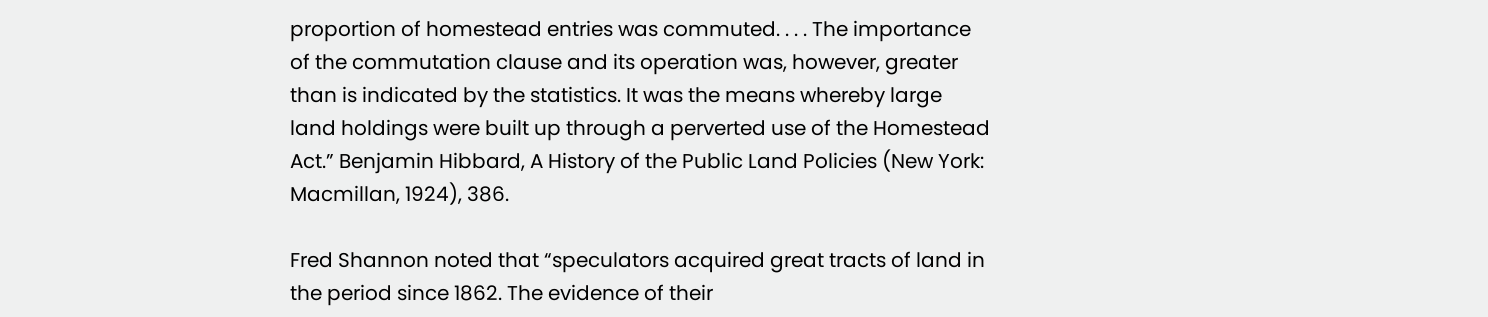proportion of homestead entries was commuted. . . . The importance of the commutation clause and its operation was, however, greater than is indicated by the statistics. It was the means whereby large land holdings were built up through a perverted use of the Homestead Act.” Benjamin Hibbard, A History of the Public Land Policies (New York: Macmillan, 1924), 386.

Fred Shannon noted that “speculators acquired great tracts of land in the period since 1862. The evidence of their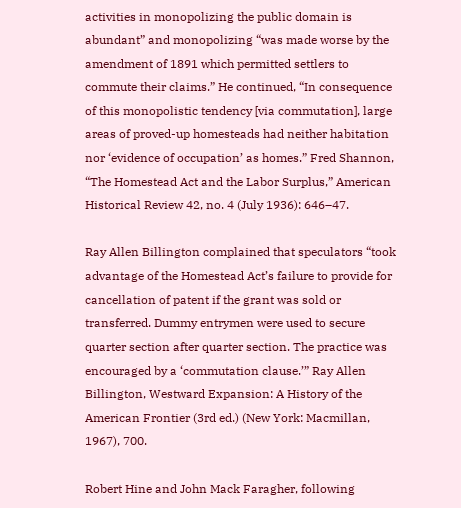activities in monopolizing the public domain is abundant” and monopolizing “was made worse by the amendment of 1891 which permitted settlers to commute their claims.” He continued, “In consequence of this monopolistic tendency [via commutation], large areas of proved-up homesteads had neither habitation nor ‘evidence of occupation’ as homes.” Fred Shannon, “The Homestead Act and the Labor Surplus,” American Historical Review 42, no. 4 (July 1936): 646–47.

Ray Allen Billington complained that speculators “took advantage of the Homestead Act’s failure to provide for cancellation of patent if the grant was sold or transferred. Dummy entrymen were used to secure quarter section after quarter section. The practice was encouraged by a ‘commutation clause.’” Ray Allen Billington, Westward Expansion: A History of the American Frontier (3rd ed.) (New York: Macmillan, 1967), 700.

Robert Hine and John Mack Faragher, following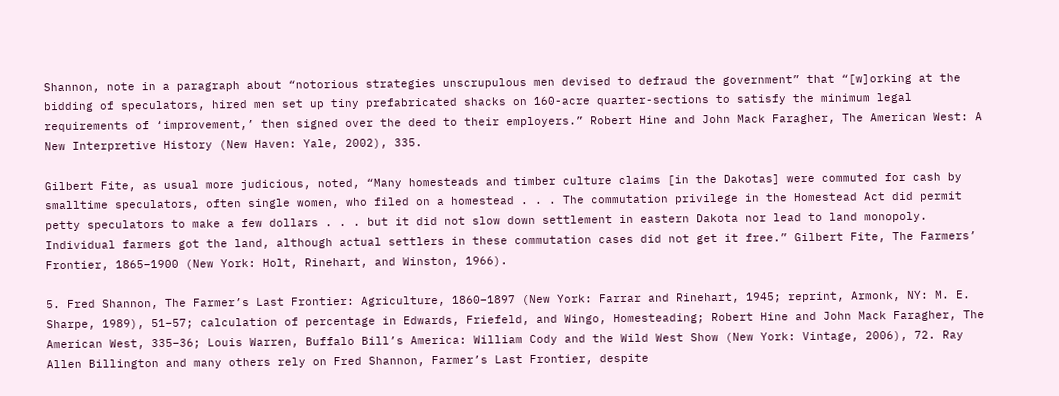Shannon, note in a paragraph about “notorious strategies unscrupulous men devised to defraud the government” that “[w]orking at the bidding of speculators, hired men set up tiny prefabricated shacks on 160-acre quarter-sections to satisfy the minimum legal requirements of ‘improvement,’ then signed over the deed to their employers.” Robert Hine and John Mack Faragher, The American West: A New Interpretive History (New Haven: Yale, 2002), 335.

Gilbert Fite, as usual more judicious, noted, “Many homesteads and timber culture claims [in the Dakotas] were commuted for cash by smalltime speculators, often single women, who filed on a homestead . . . The commutation privilege in the Homestead Act did permit petty speculators to make a few dollars . . . but it did not slow down settlement in eastern Dakota nor lead to land monopoly. Individual farmers got the land, although actual settlers in these commutation cases did not get it free.” Gilbert Fite, The Farmers’ Frontier, 1865–1900 (New York: Holt, Rinehart, and Winston, 1966).

5. Fred Shannon, The Farmer’s Last Frontier: Agriculture, 1860–1897 (New York: Farrar and Rinehart, 1945; reprint, Armonk, NY: M. E. Sharpe, 1989), 51–57; calculation of percentage in Edwards, Friefeld, and Wingo, Homesteading; Robert Hine and John Mack Faragher, The American West, 335–36; Louis Warren, Buffalo Bill’s America: William Cody and the Wild West Show (New York: Vintage, 2006), 72. Ray Allen Billington and many others rely on Fred Shannon, Farmer’s Last Frontier, despite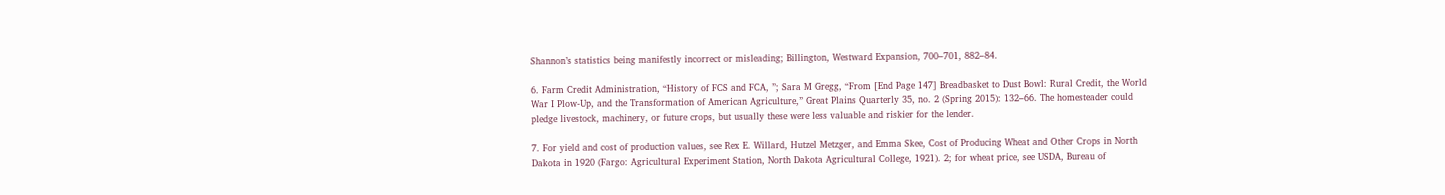Shannon’s statistics being manifestly incorrect or misleading; Billington, Westward Expansion, 700–701, 882–84.

6. Farm Credit Administration, “History of FCS and FCA, ”; Sara M Gregg, “From [End Page 147] Breadbasket to Dust Bowl: Rural Credit, the World War I Plow-Up, and the Transformation of American Agriculture,” Great Plains Quarterly 35, no. 2 (Spring 2015): 132–66. The homesteader could pledge livestock, machinery, or future crops, but usually these were less valuable and riskier for the lender.

7. For yield and cost of production values, see Rex E. Willard, Hutzel Metzger, and Emma Skee, Cost of Producing Wheat and Other Crops in North Dakota in 1920 (Fargo: Agricultural Experiment Station, North Dakota Agricultural College, 1921). 2; for wheat price, see USDA, Bureau of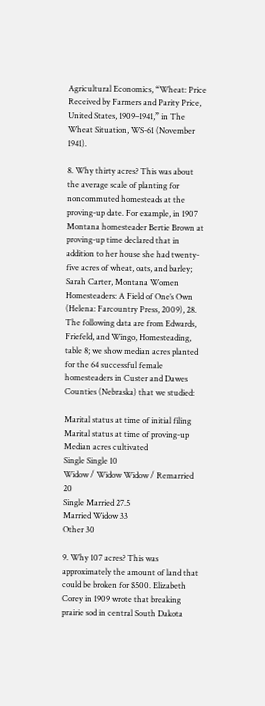Agricultural Economics, “Wheat: Price Received by Farmers and Parity Price, United States, 1909–1941,” in The Wheat Situation, WS-61 (November 1941).

8. Why thirty acres? This was about the average scale of planting for noncommuted homesteads at the proving-up date. For example, in 1907 Montana homesteader Bertie Brown at proving-up time declared that in addition to her house she had twenty-five acres of wheat, oats, and barley; Sarah Carter, Montana Women Homesteaders: A Field of One’s Own (Helena: Farcountry Press, 2009), 28. The following data are from Edwards, Friefeld, and Wingo, Homesteading, table 8; we show median acres planted for the 64 successful female homesteaders in Custer and Dawes Counties (Nebraska) that we studied:

Marital status at time of initial filing Marital status at time of proving-up Median acres cultivated
Single Single 10
Widow / Widow Widow / Remarried 20
Single Married 27.5
Married Widow 33
Other 30

9. Why 107 acres? This was approximately the amount of land that could be broken for $500. Elizabeth Corey in 1909 wrote that breaking prairie sod in central South Dakota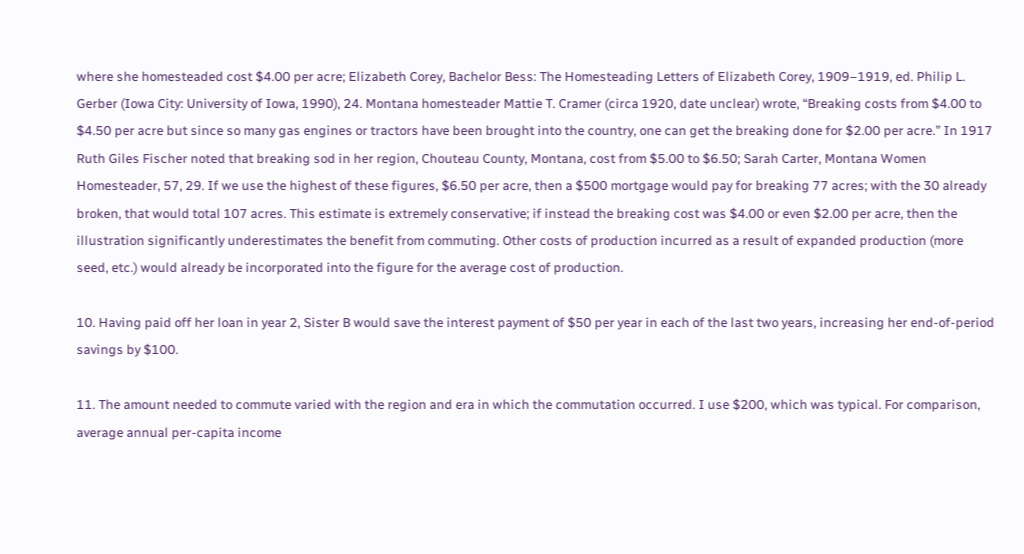where she homesteaded cost $4.00 per acre; Elizabeth Corey, Bachelor Bess: The Homesteading Letters of Elizabeth Corey, 1909–1919, ed. Philip L. Gerber (Iowa City: University of Iowa, 1990), 24. Montana homesteader Mattie T. Cramer (circa 1920, date unclear) wrote, “Breaking costs from $4.00 to $4.50 per acre but since so many gas engines or tractors have been brought into the country, one can get the breaking done for $2.00 per acre.” In 1917 Ruth Giles Fischer noted that breaking sod in her region, Chouteau County, Montana, cost from $5.00 to $6.50; Sarah Carter, Montana Women Homesteader, 57, 29. If we use the highest of these figures, $6.50 per acre, then a $500 mortgage would pay for breaking 77 acres; with the 30 already broken, that would total 107 acres. This estimate is extremely conservative; if instead the breaking cost was $4.00 or even $2.00 per acre, then the illustration significantly underestimates the benefit from commuting. Other costs of production incurred as a result of expanded production (more seed, etc.) would already be incorporated into the figure for the average cost of production.

10. Having paid off her loan in year 2, Sister B would save the interest payment of $50 per year in each of the last two years, increasing her end-of-period savings by $100.

11. The amount needed to commute varied with the region and era in which the commutation occurred. I use $200, which was typical. For comparison, average annual per-capita income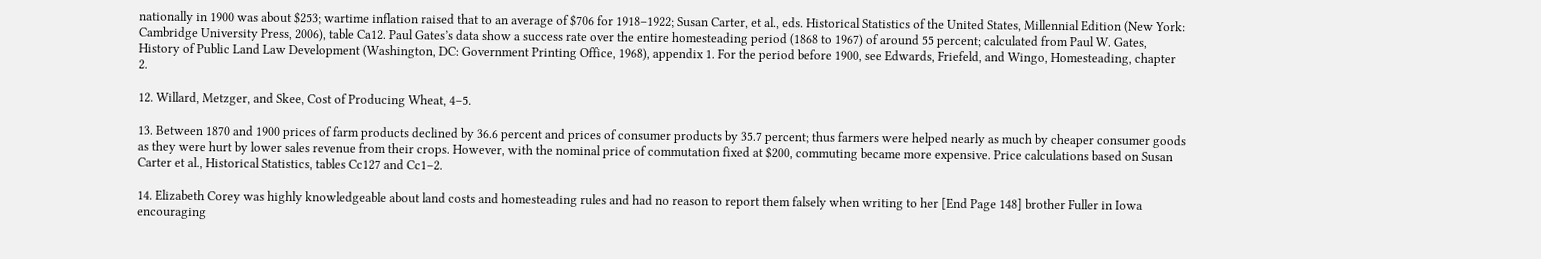nationally in 1900 was about $253; wartime inflation raised that to an average of $706 for 1918–1922; Susan Carter, et al., eds. Historical Statistics of the United States, Millennial Edition (New York: Cambridge University Press, 2006), table Ca12. Paul Gates’s data show a success rate over the entire homesteading period (1868 to 1967) of around 55 percent; calculated from Paul W. Gates, History of Public Land Law Development (Washington, DC: Government Printing Office, 1968), appendix 1. For the period before 1900, see Edwards, Friefeld, and Wingo, Homesteading, chapter 2.

12. Willard, Metzger, and Skee, Cost of Producing Wheat, 4–5.

13. Between 1870 and 1900 prices of farm products declined by 36.6 percent and prices of consumer products by 35.7 percent; thus farmers were helped nearly as much by cheaper consumer goods as they were hurt by lower sales revenue from their crops. However, with the nominal price of commutation fixed at $200, commuting became more expensive. Price calculations based on Susan Carter et al., Historical Statistics, tables Cc127 and Cc1–2.

14. Elizabeth Corey was highly knowledgeable about land costs and homesteading rules and had no reason to report them falsely when writing to her [End Page 148] brother Fuller in Iowa encouraging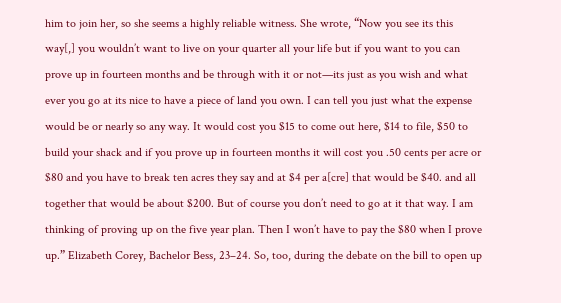him to join her, so she seems a highly reliable witness. She wrote, “Now you see its this way[,] you wouldn’t want to live on your quarter all your life but if you want to you can prove up in fourteen months and be through with it or not—its just as you wish and what ever you go at its nice to have a piece of land you own. I can tell you just what the expense would be or nearly so any way. It would cost you $15 to come out here, $14 to file, $50 to build your shack and if you prove up in fourteen months it will cost you .50 cents per acre or $80 and you have to break ten acres they say and at $4 per a[cre] that would be $40. and all together that would be about $200. But of course you don’t need to go at it that way. I am thinking of proving up on the five year plan. Then I won’t have to pay the $80 when I prove up.” Elizabeth Corey, Bachelor Bess, 23–24. So, too, during the debate on the bill to open up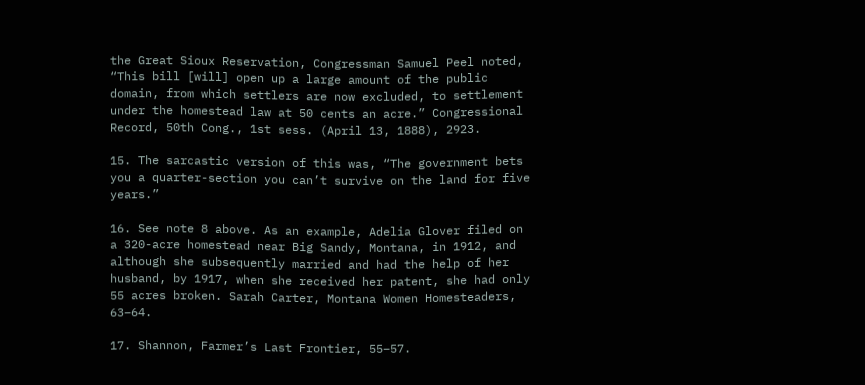the Great Sioux Reservation, Congressman Samuel Peel noted, “This bill [will] open up a large amount of the public domain, from which settlers are now excluded, to settlement under the homestead law at 50 cents an acre.” Congressional Record, 50th Cong., 1st sess. (April 13, 1888), 2923.

15. The sarcastic version of this was, “The government bets you a quarter-section you can’t survive on the land for five years.”

16. See note 8 above. As an example, Adelia Glover filed on a 320-acre homestead near Big Sandy, Montana, in 1912, and although she subsequently married and had the help of her husband, by 1917, when she received her patent, she had only 55 acres broken. Sarah Carter, Montana Women Homesteaders, 63–64.

17. Shannon, Farmer’s Last Frontier, 55–57.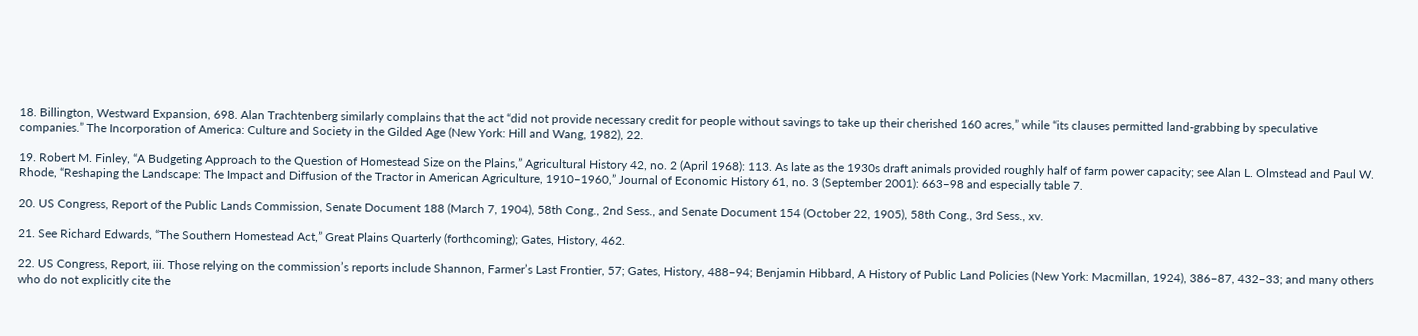18. Billington, Westward Expansion, 698. Alan Trachtenberg similarly complains that the act “did not provide necessary credit for people without savings to take up their cherished 160 acres,” while “its clauses permitted land-grabbing by speculative companies.” The Incorporation of America: Culture and Society in the Gilded Age (New York: Hill and Wang, 1982), 22.

19. Robert M. Finley, “A Budgeting Approach to the Question of Homestead Size on the Plains,” Agricultural History 42, no. 2 (April 1968): 113. As late as the 1930s draft animals provided roughly half of farm power capacity; see Alan L. Olmstead and Paul W. Rhode, “Reshaping the Landscape: The Impact and Diffusion of the Tractor in American Agriculture, 1910–1960,” Journal of Economic History 61, no. 3 (September 2001): 663–98 and especially table 7.

20. US Congress, Report of the Public Lands Commission, Senate Document 188 (March 7, 1904), 58th Cong., 2nd Sess., and Senate Document 154 (October 22, 1905), 58th Cong., 3rd Sess., xv.

21. See Richard Edwards, “The Southern Homestead Act,” Great Plains Quarterly (forthcoming); Gates, History, 462.

22. US Congress, Report, iii. Those relying on the commission’s reports include Shannon, Farmer’s Last Frontier, 57; Gates, History, 488–94; Benjamin Hibbard, A History of Public Land Policies (New York: Macmillan, 1924), 386–87, 432–33; and many others who do not explicitly cite the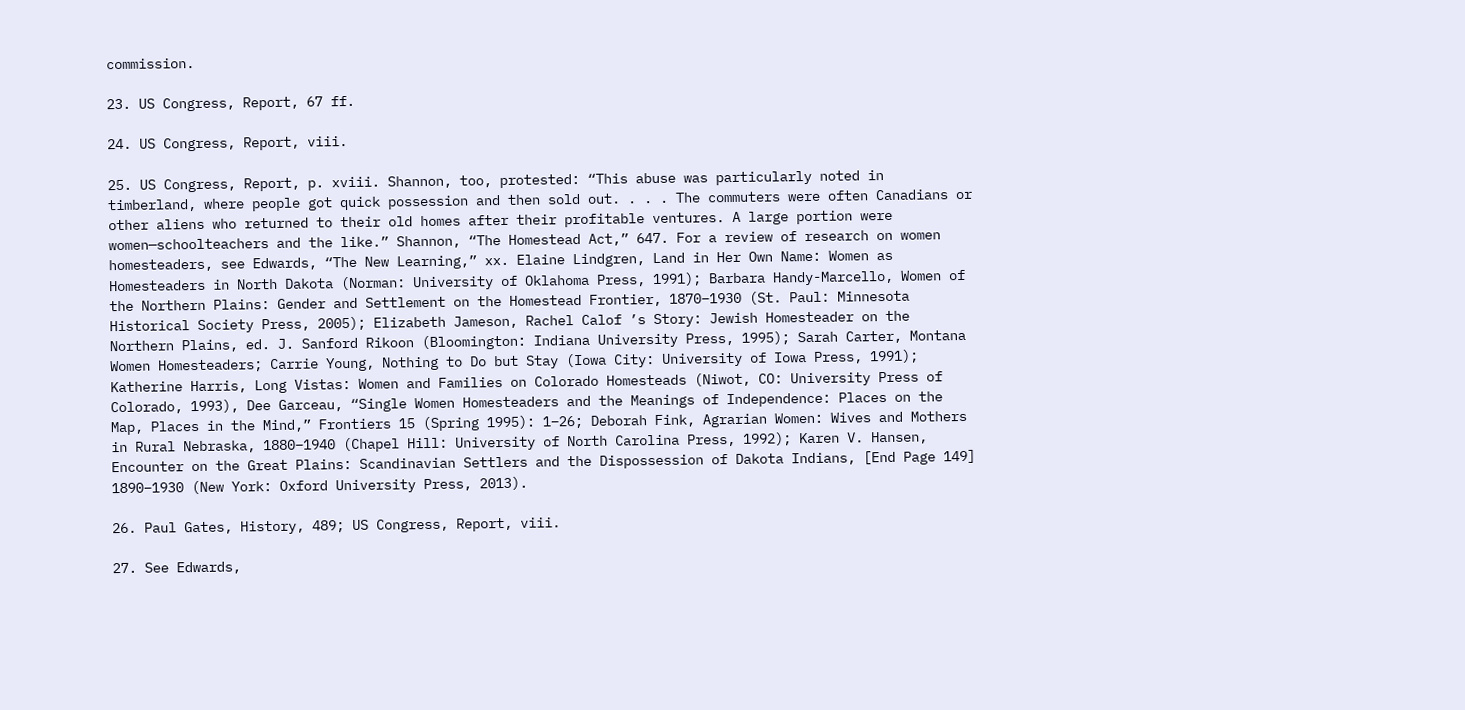commission.

23. US Congress, Report, 67 ff.

24. US Congress, Report, viii.

25. US Congress, Report, p. xviii. Shannon, too, protested: “This abuse was particularly noted in timberland, where people got quick possession and then sold out. . . . The commuters were often Canadians or other aliens who returned to their old homes after their profitable ventures. A large portion were women—schoolteachers and the like.” Shannon, “The Homestead Act,” 647. For a review of research on women homesteaders, see Edwards, “The New Learning,” xx. Elaine Lindgren, Land in Her Own Name: Women as Homesteaders in North Dakota (Norman: University of Oklahoma Press, 1991); Barbara Handy-Marcello, Women of the Northern Plains: Gender and Settlement on the Homestead Frontier, 1870–1930 (St. Paul: Minnesota Historical Society Press, 2005); Elizabeth Jameson, Rachel Calof ’s Story: Jewish Homesteader on the Northern Plains, ed. J. Sanford Rikoon (Bloomington: Indiana University Press, 1995); Sarah Carter, Montana Women Homesteaders; Carrie Young, Nothing to Do but Stay (Iowa City: University of Iowa Press, 1991); Katherine Harris, Long Vistas: Women and Families on Colorado Homesteads (Niwot, CO: University Press of Colorado, 1993), Dee Garceau, “Single Women Homesteaders and the Meanings of Independence: Places on the Map, Places in the Mind,” Frontiers 15 (Spring 1995): 1–26; Deborah Fink, Agrarian Women: Wives and Mothers in Rural Nebraska, 1880–1940 (Chapel Hill: University of North Carolina Press, 1992); Karen V. Hansen, Encounter on the Great Plains: Scandinavian Settlers and the Dispossession of Dakota Indians, [End Page 149] 1890–1930 (New York: Oxford University Press, 2013).

26. Paul Gates, History, 489; US Congress, Report, viii.

27. See Edwards,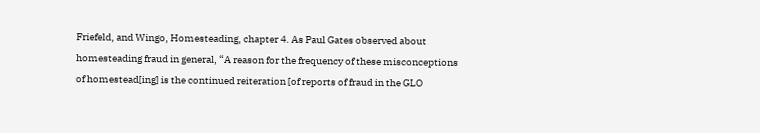Friefeld, and Wingo, Homesteading, chapter 4. As Paul Gates observed about homesteading fraud in general, “A reason for the frequency of these misconceptions of homestead[ing] is the continued reiteration [of reports of fraud in the GLO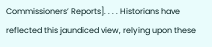Commissioners’ Reports]. . . . Historians have reflected this jaundiced view, relying upon these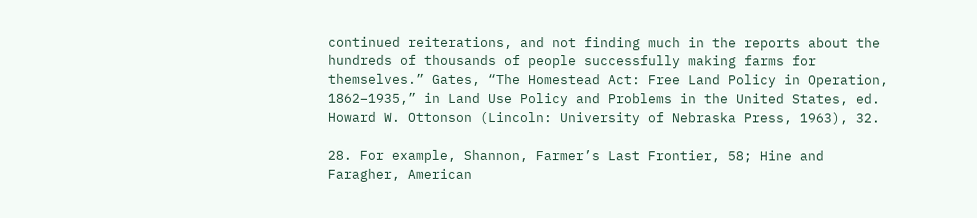continued reiterations, and not finding much in the reports about the hundreds of thousands of people successfully making farms for themselves.” Gates, “The Homestead Act: Free Land Policy in Operation, 1862–1935,” in Land Use Policy and Problems in the United States, ed. Howard W. Ottonson (Lincoln: University of Nebraska Press, 1963), 32.

28. For example, Shannon, Farmer’s Last Frontier, 58; Hine and Faragher, American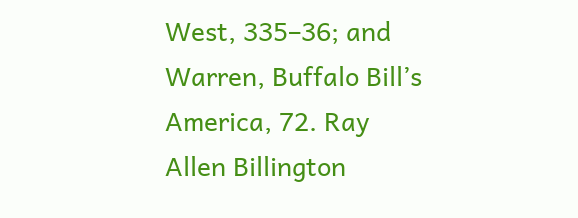West, 335–36; and Warren, Buffalo Bill’s America, 72. Ray Allen Billington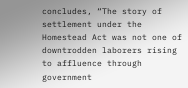concludes, “The story of settlement under the Homestead Act was not one of downtrodden laborers rising to affluence through government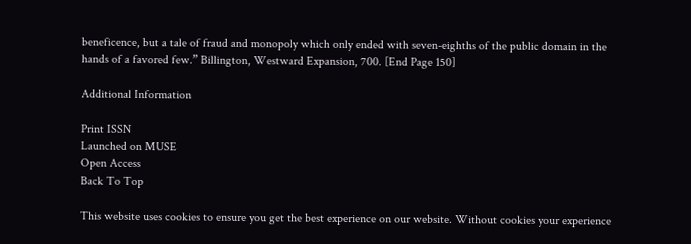beneficence, but a tale of fraud and monopoly which only ended with seven-eighths of the public domain in the hands of a favored few.” Billington, Westward Expansion, 700. [End Page 150]

Additional Information

Print ISSN
Launched on MUSE
Open Access
Back To Top

This website uses cookies to ensure you get the best experience on our website. Without cookies your experience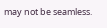may not be seamless.